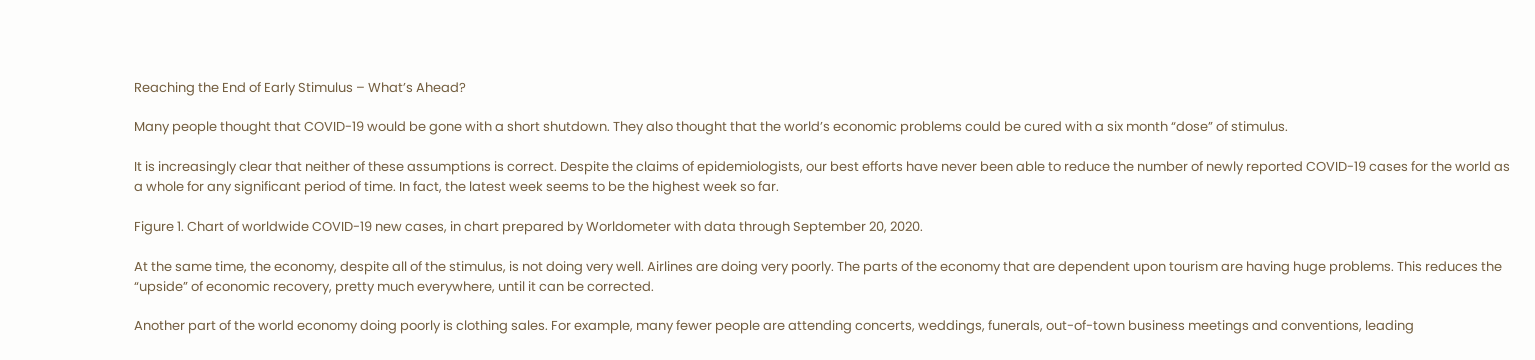Reaching the End of Early Stimulus – What’s Ahead?

Many people thought that COVID-19 would be gone with a short shutdown. They also thought that the world’s economic problems could be cured with a six month “dose” of stimulus.

It is increasingly clear that neither of these assumptions is correct. Despite the claims of epidemiologists, our best efforts have never been able to reduce the number of newly reported COVID-19 cases for the world as a whole for any significant period of time. In fact, the latest week seems to be the highest week so far.

Figure 1. Chart of worldwide COVID-19 new cases, in chart prepared by Worldometer with data through September 20, 2020.

At the same time, the economy, despite all of the stimulus, is not doing very well. Airlines are doing very poorly. The parts of the economy that are dependent upon tourism are having huge problems. This reduces the “upside” of economic recovery, pretty much everywhere, until it can be corrected.

Another part of the world economy doing poorly is clothing sales. For example, many fewer people are attending concerts, weddings, funerals, out-of-town business meetings and conventions, leading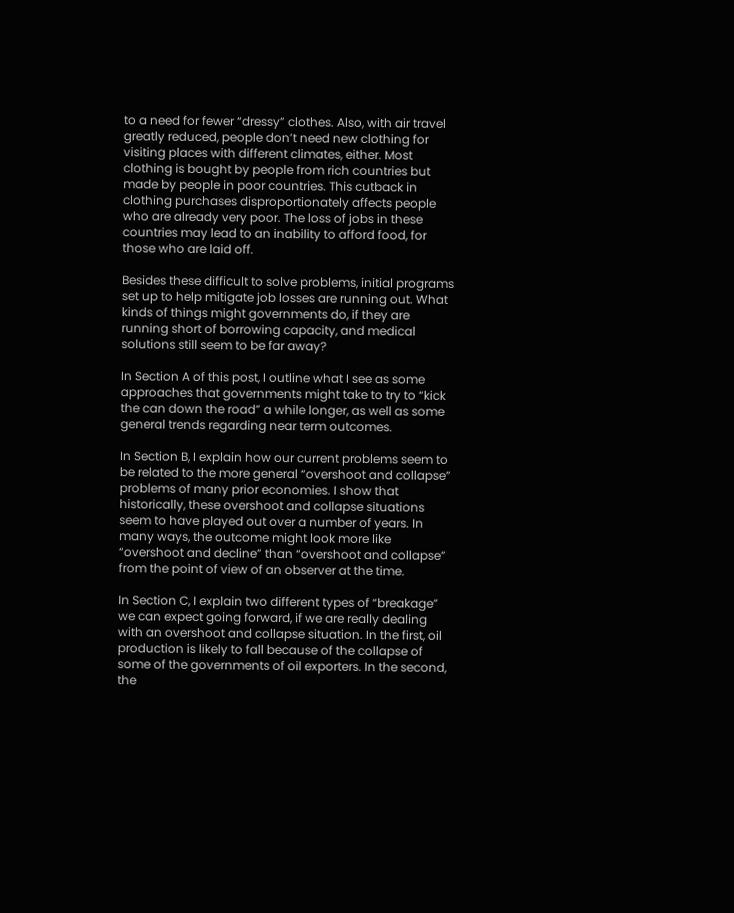to a need for fewer “dressy” clothes. Also, with air travel greatly reduced, people don’t need new clothing for visiting places with different climates, either. Most clothing is bought by people from rich countries but made by people in poor countries. This cutback in clothing purchases disproportionately affects people who are already very poor. The loss of jobs in these countries may lead to an inability to afford food, for those who are laid off.

Besides these difficult to solve problems, initial programs set up to help mitigate job losses are running out. What kinds of things might governments do, if they are running short of borrowing capacity, and medical solutions still seem to be far away?

In Section A of this post, I outline what I see as some approaches that governments might take to try to “kick the can down the road” a while longer, as well as some general trends regarding near term outcomes.

In Section B, I explain how our current problems seem to be related to the more general “overshoot and collapse” problems of many prior economies. I show that historically, these overshoot and collapse situations seem to have played out over a number of years. In many ways, the outcome might look more like “overshoot and decline” than “overshoot and collapse” from the point of view of an observer at the time.

In Section C, I explain two different types of “breakage” we can expect going forward, if we are really dealing with an overshoot and collapse situation. In the first, oil production is likely to fall because of the collapse of some of the governments of oil exporters. In the second, the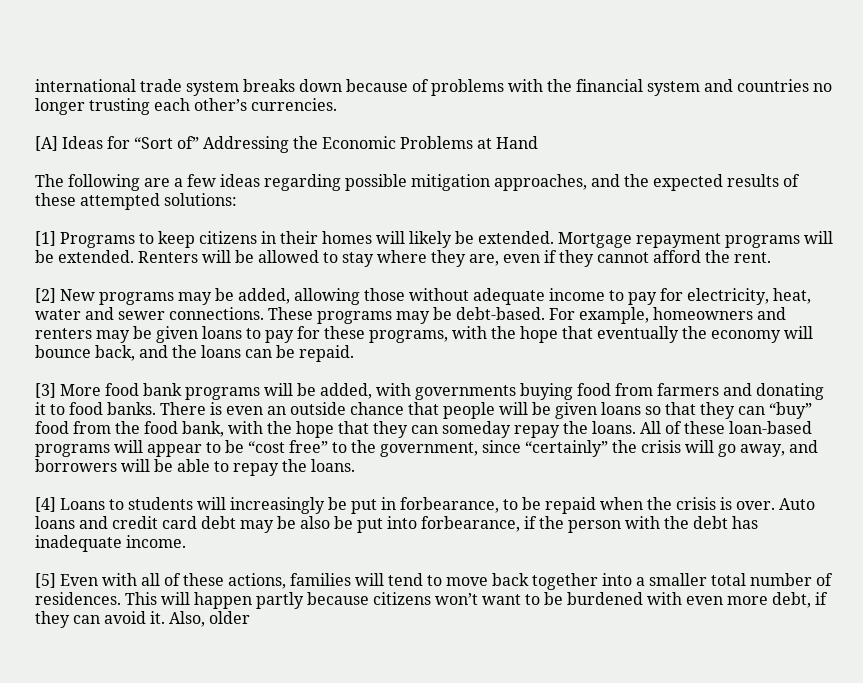international trade system breaks down because of problems with the financial system and countries no longer trusting each other’s currencies.

[A] Ideas for “Sort of” Addressing the Economic Problems at Hand

The following are a few ideas regarding possible mitigation approaches, and the expected results of these attempted solutions:

[1] Programs to keep citizens in their homes will likely be extended. Mortgage repayment programs will be extended. Renters will be allowed to stay where they are, even if they cannot afford the rent.

[2] New programs may be added, allowing those without adequate income to pay for electricity, heat, water and sewer connections. These programs may be debt-based. For example, homeowners and renters may be given loans to pay for these programs, with the hope that eventually the economy will bounce back, and the loans can be repaid.

[3] More food bank programs will be added, with governments buying food from farmers and donating it to food banks. There is even an outside chance that people will be given loans so that they can “buy” food from the food bank, with the hope that they can someday repay the loans. All of these loan-based programs will appear to be “cost free” to the government, since “certainly” the crisis will go away, and borrowers will be able to repay the loans.

[4] Loans to students will increasingly be put in forbearance, to be repaid when the crisis is over. Auto loans and credit card debt may be also be put into forbearance, if the person with the debt has inadequate income.

[5] Even with all of these actions, families will tend to move back together into a smaller total number of residences. This will happen partly because citizens won’t want to be burdened with even more debt, if they can avoid it. Also, older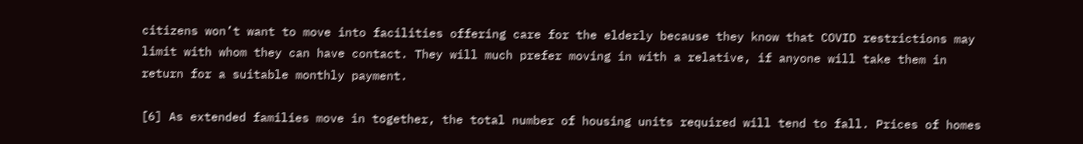citizens won’t want to move into facilities offering care for the elderly because they know that COVID restrictions may limit with whom they can have contact. They will much prefer moving in with a relative, if anyone will take them in return for a suitable monthly payment.

[6] As extended families move in together, the total number of housing units required will tend to fall. Prices of homes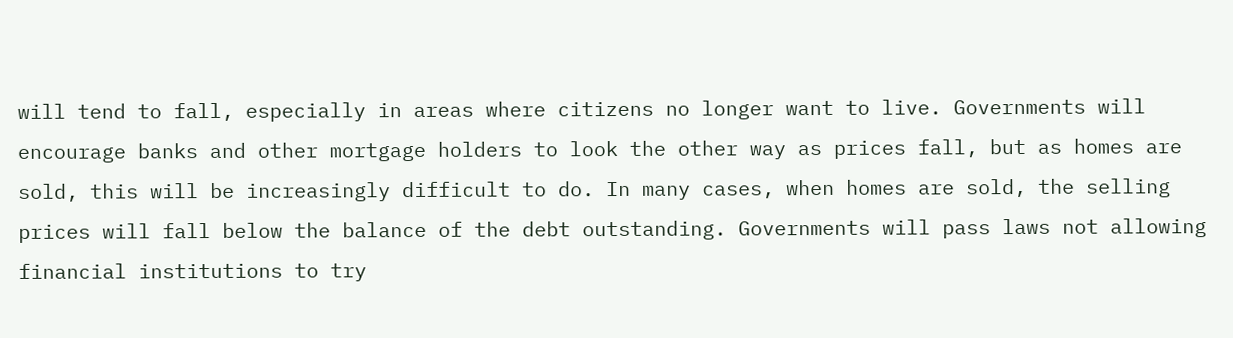will tend to fall, especially in areas where citizens no longer want to live. Governments will encourage banks and other mortgage holders to look the other way as prices fall, but as homes are sold, this will be increasingly difficult to do. In many cases, when homes are sold, the selling prices will fall below the balance of the debt outstanding. Governments will pass laws not allowing financial institutions to try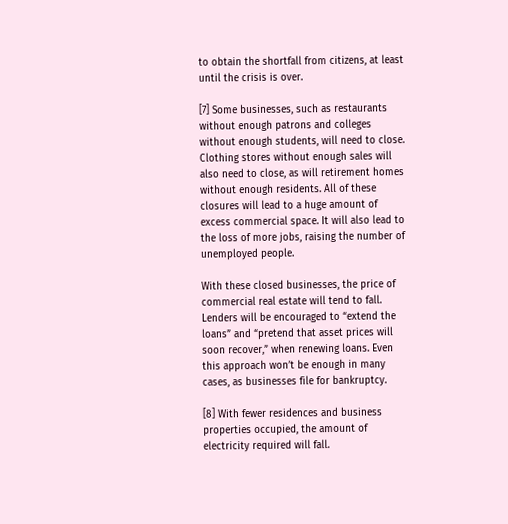to obtain the shortfall from citizens, at least until the crisis is over.

[7] Some businesses, such as restaurants without enough patrons and colleges without enough students, will need to close. Clothing stores without enough sales will also need to close, as will retirement homes without enough residents. All of these closures will lead to a huge amount of excess commercial space. It will also lead to the loss of more jobs, raising the number of unemployed people.

With these closed businesses, the price of commercial real estate will tend to fall. Lenders will be encouraged to “extend the loans” and “pretend that asset prices will soon recover,” when renewing loans. Even this approach won’t be enough in many cases, as businesses file for bankruptcy.

[8] With fewer residences and business properties occupied, the amount of electricity required will fall.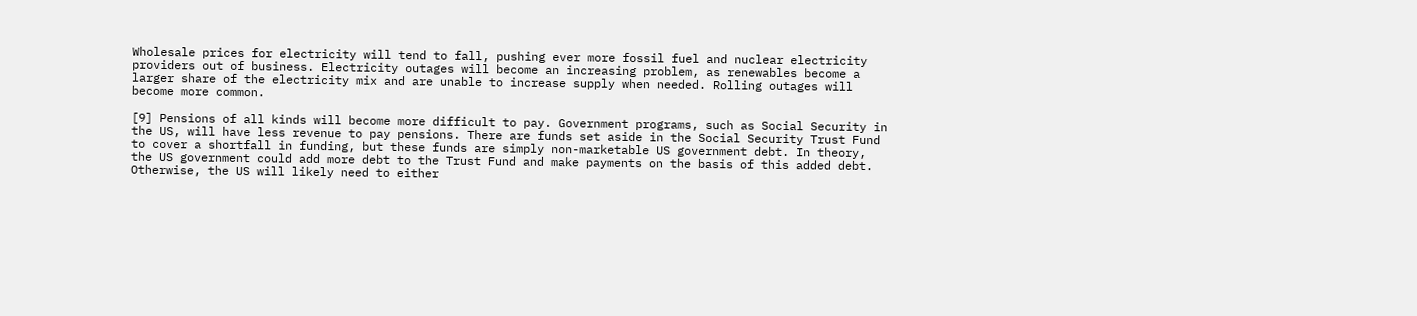Wholesale prices for electricity will tend to fall, pushing ever more fossil fuel and nuclear electricity providers out of business. Electricity outages will become an increasing problem, as renewables become a larger share of the electricity mix and are unable to increase supply when needed. Rolling outages will become more common.

[9] Pensions of all kinds will become more difficult to pay. Government programs, such as Social Security in the US, will have less revenue to pay pensions. There are funds set aside in the Social Security Trust Fund to cover a shortfall in funding, but these funds are simply non-marketable US government debt. In theory, the US government could add more debt to the Trust Fund and make payments on the basis of this added debt. Otherwise, the US will likely need to either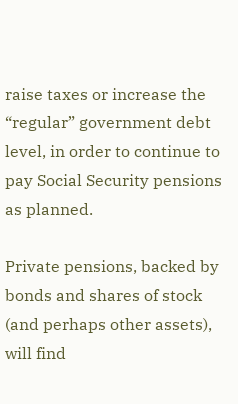raise taxes or increase the “regular” government debt level, in order to continue to pay Social Security pensions as planned.

Private pensions, backed by bonds and shares of stock (and perhaps other assets), will find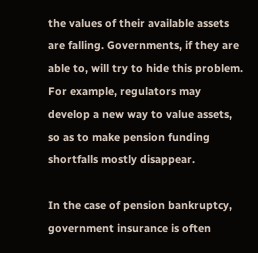the values of their available assets are falling. Governments, if they are able to, will try to hide this problem. For example, regulators may develop a new way to value assets, so as to make pension funding shortfalls mostly disappear.

In the case of pension bankruptcy, government insurance is often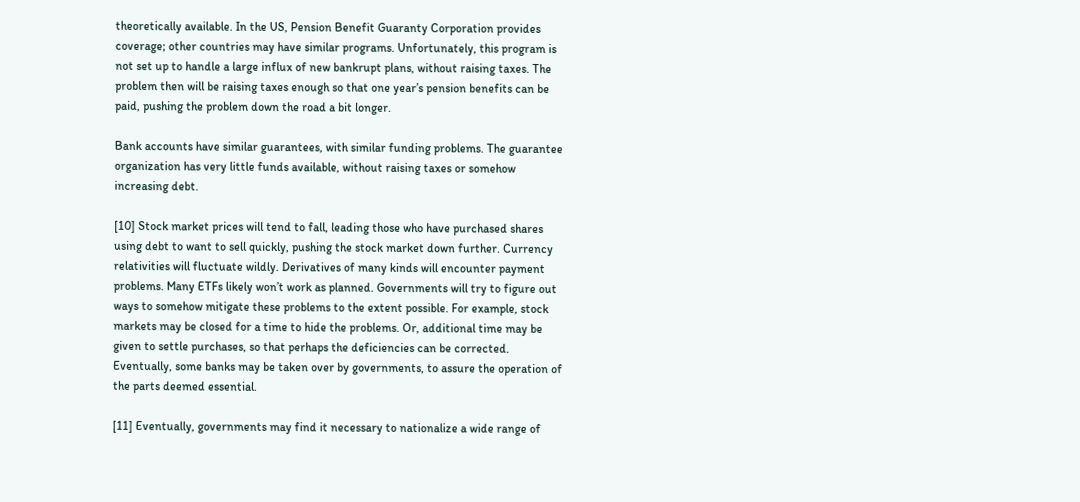theoretically available. In the US, Pension Benefit Guaranty Corporation provides coverage; other countries may have similar programs. Unfortunately, this program is not set up to handle a large influx of new bankrupt plans, without raising taxes. The problem then will be raising taxes enough so that one year’s pension benefits can be paid, pushing the problem down the road a bit longer.

Bank accounts have similar guarantees, with similar funding problems. The guarantee organization has very little funds available, without raising taxes or somehow increasing debt.

[10] Stock market prices will tend to fall, leading those who have purchased shares using debt to want to sell quickly, pushing the stock market down further. Currency relativities will fluctuate wildly. Derivatives of many kinds will encounter payment problems. Many ETFs likely won’t work as planned. Governments will try to figure out ways to somehow mitigate these problems to the extent possible. For example, stock markets may be closed for a time to hide the problems. Or, additional time may be given to settle purchases, so that perhaps the deficiencies can be corrected. Eventually, some banks may be taken over by governments, to assure the operation of the parts deemed essential.

[11] Eventually, governments may find it necessary to nationalize a wide range of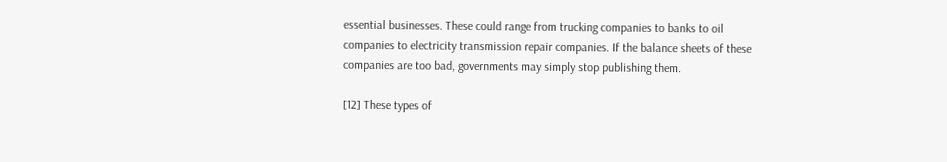essential businesses. These could range from trucking companies to banks to oil companies to electricity transmission repair companies. If the balance sheets of these companies are too bad, governments may simply stop publishing them.

[12] These types of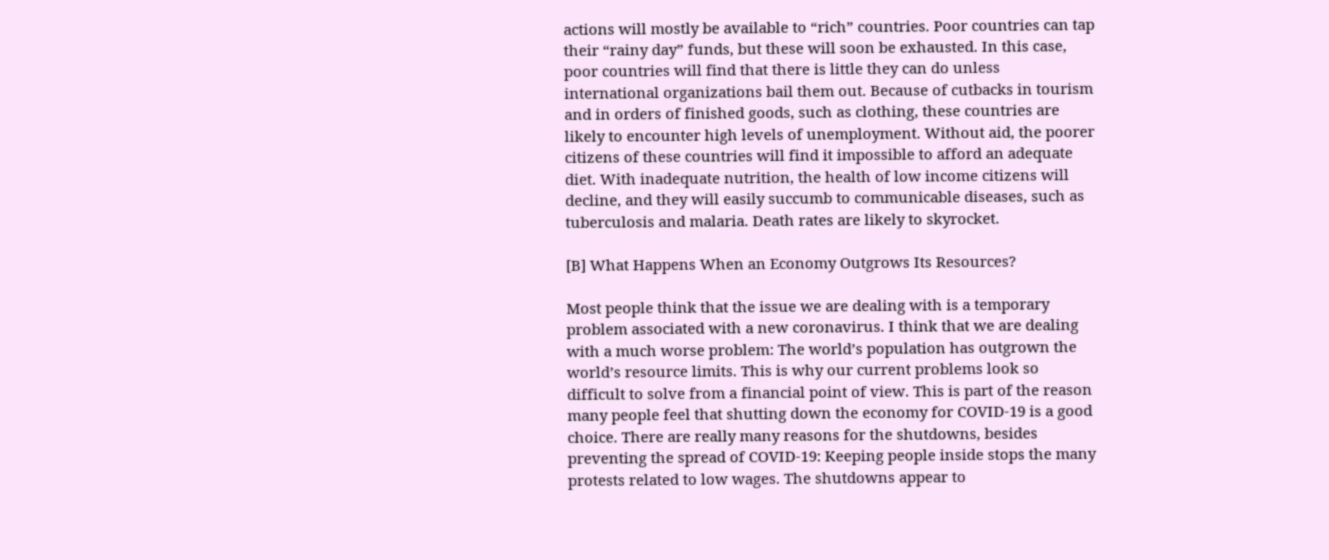actions will mostly be available to “rich” countries. Poor countries can tap their “rainy day” funds, but these will soon be exhausted. In this case, poor countries will find that there is little they can do unless international organizations bail them out. Because of cutbacks in tourism and in orders of finished goods, such as clothing, these countries are likely to encounter high levels of unemployment. Without aid, the poorer citizens of these countries will find it impossible to afford an adequate diet. With inadequate nutrition, the health of low income citizens will decline, and they will easily succumb to communicable diseases, such as tuberculosis and malaria. Death rates are likely to skyrocket.

[B] What Happens When an Economy Outgrows Its Resources?

Most people think that the issue we are dealing with is a temporary problem associated with a new coronavirus. I think that we are dealing with a much worse problem: The world’s population has outgrown the world’s resource limits. This is why our current problems look so difficult to solve from a financial point of view. This is part of the reason many people feel that shutting down the economy for COVID-19 is a good choice. There are really many reasons for the shutdowns, besides preventing the spread of COVID-19: Keeping people inside stops the many protests related to low wages. The shutdowns appear to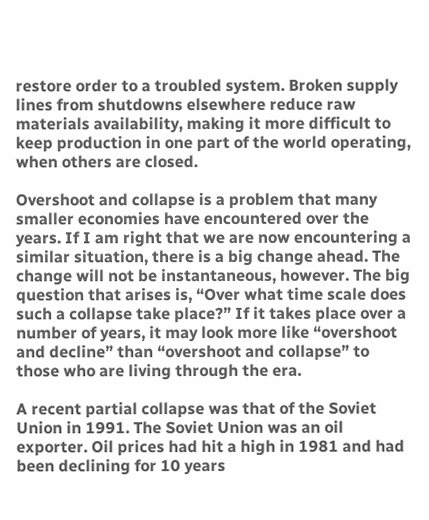restore order to a troubled system. Broken supply lines from shutdowns elsewhere reduce raw materials availability, making it more difficult to keep production in one part of the world operating, when others are closed.

Overshoot and collapse is a problem that many smaller economies have encountered over the years. If I am right that we are now encountering a similar situation, there is a big change ahead. The change will not be instantaneous, however. The big question that arises is, “Over what time scale does such a collapse take place?” If it takes place over a number of years, it may look more like “overshoot and decline” than “overshoot and collapse” to those who are living through the era.

A recent partial collapse was that of the Soviet Union in 1991. The Soviet Union was an oil exporter. Oil prices had hit a high in 1981 and had been declining for 10 years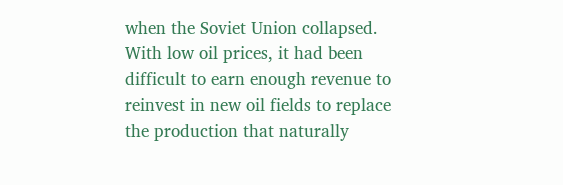when the Soviet Union collapsed. With low oil prices, it had been difficult to earn enough revenue to reinvest in new oil fields to replace the production that naturally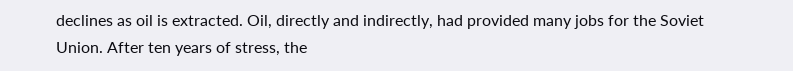declines as oil is extracted. Oil, directly and indirectly, had provided many jobs for the Soviet Union. After ten years of stress, the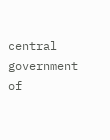central government of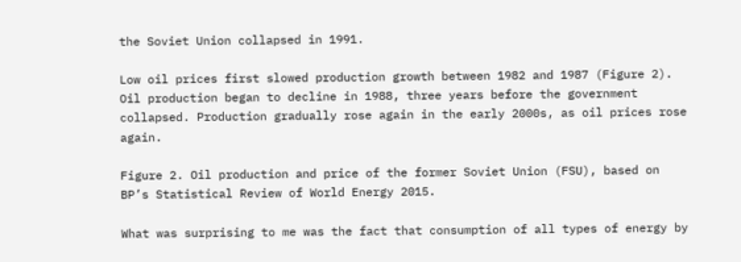the Soviet Union collapsed in 1991.

Low oil prices first slowed production growth between 1982 and 1987 (Figure 2). Oil production began to decline in 1988, three years before the government collapsed. Production gradually rose again in the early 2000s, as oil prices rose again.

Figure 2. Oil production and price of the former Soviet Union (FSU), based on BP’s Statistical Review of World Energy 2015.

What was surprising to me was the fact that consumption of all types of energy by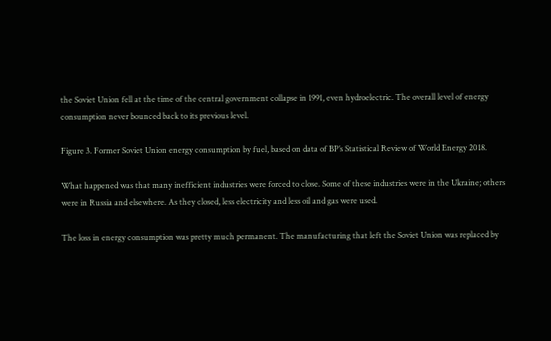the Soviet Union fell at the time of the central government collapse in 1991, even hydroelectric. The overall level of energy consumption never bounced back to its previous level.

Figure 3. Former Soviet Union energy consumption by fuel, based on data of BP’s Statistical Review of World Energy 2018.

What happened was that many inefficient industries were forced to close. Some of these industries were in the Ukraine; others were in Russia and elsewhere. As they closed, less electricity and less oil and gas were used.

The loss in energy consumption was pretty much permanent. The manufacturing that left the Soviet Union was replaced by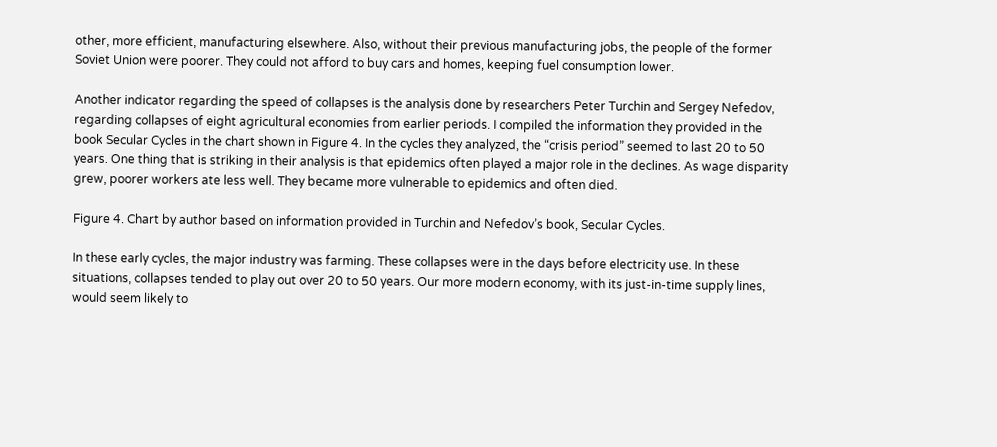other, more efficient, manufacturing elsewhere. Also, without their previous manufacturing jobs, the people of the former Soviet Union were poorer. They could not afford to buy cars and homes, keeping fuel consumption lower.

Another indicator regarding the speed of collapses is the analysis done by researchers Peter Turchin and Sergey Nefedov, regarding collapses of eight agricultural economies from earlier periods. I compiled the information they provided in the book Secular Cycles in the chart shown in Figure 4. In the cycles they analyzed, the “crisis period” seemed to last 20 to 50 years. One thing that is striking in their analysis is that epidemics often played a major role in the declines. As wage disparity grew, poorer workers ate less well. They became more vulnerable to epidemics and often died.

Figure 4. Chart by author based on information provided in Turchin and Nefedov’s book, Secular Cycles.

In these early cycles, the major industry was farming. These collapses were in the days before electricity use. In these situations, collapses tended to play out over 20 to 50 years. Our more modern economy, with its just-in-time supply lines, would seem likely to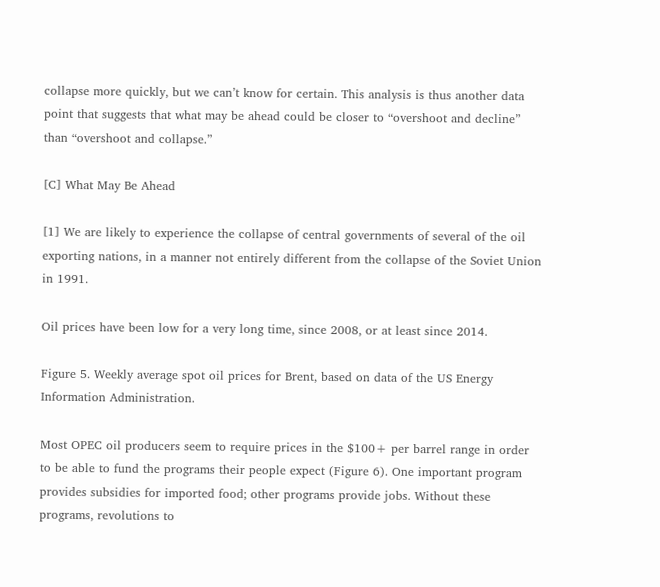collapse more quickly, but we can’t know for certain. This analysis is thus another data point that suggests that what may be ahead could be closer to “overshoot and decline” than “overshoot and collapse.”

[C] What May Be Ahead

[1] We are likely to experience the collapse of central governments of several of the oil exporting nations, in a manner not entirely different from the collapse of the Soviet Union in 1991.

Oil prices have been low for a very long time, since 2008, or at least since 2014.

Figure 5. Weekly average spot oil prices for Brent, based on data of the US Energy Information Administration.

Most OPEC oil producers seem to require prices in the $100+ per barrel range in order to be able to fund the programs their people expect (Figure 6). One important program provides subsidies for imported food; other programs provide jobs. Without these programs, revolutions to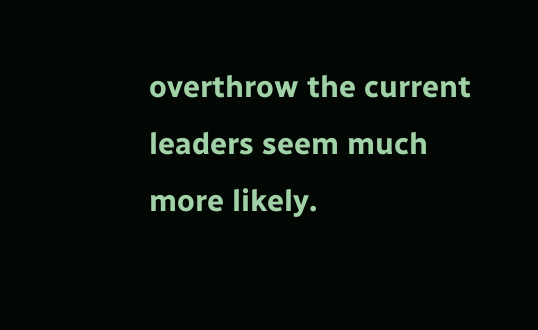overthrow the current leaders seem much more likely.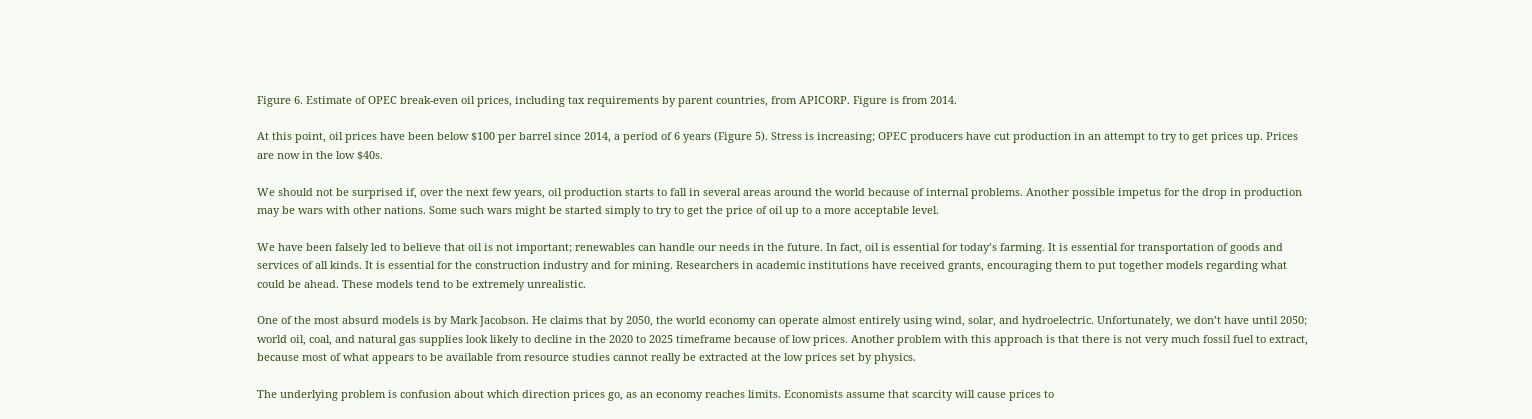Figure 6. Estimate of OPEC break-even oil prices, including tax requirements by parent countries, from APICORP. Figure is from 2014.

At this point, oil prices have been below $100 per barrel since 2014, a period of 6 years (Figure 5). Stress is increasing; OPEC producers have cut production in an attempt to try to get prices up. Prices are now in the low $40s.

We should not be surprised if, over the next few years, oil production starts to fall in several areas around the world because of internal problems. Another possible impetus for the drop in production may be wars with other nations. Some such wars might be started simply to try to get the price of oil up to a more acceptable level.

We have been falsely led to believe that oil is not important; renewables can handle our needs in the future. In fact, oil is essential for today’s farming. It is essential for transportation of goods and services of all kinds. It is essential for the construction industry and for mining. Researchers in academic institutions have received grants, encouraging them to put together models regarding what could be ahead. These models tend to be extremely unrealistic.

One of the most absurd models is by Mark Jacobson. He claims that by 2050, the world economy can operate almost entirely using wind, solar, and hydroelectric. Unfortunately, we don’t have until 2050; world oil, coal, and natural gas supplies look likely to decline in the 2020 to 2025 timeframe because of low prices. Another problem with this approach is that there is not very much fossil fuel to extract, because most of what appears to be available from resource studies cannot really be extracted at the low prices set by physics.

The underlying problem is confusion about which direction prices go, as an economy reaches limits. Economists assume that scarcity will cause prices to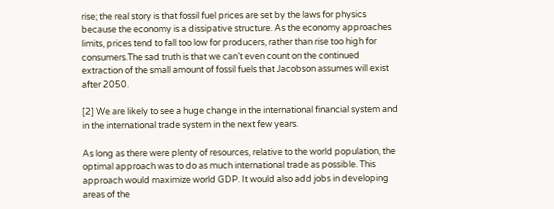rise; the real story is that fossil fuel prices are set by the laws for physics because the economy is a dissipative structure. As the economy approaches limits, prices tend to fall too low for producers, rather than rise too high for consumers.The sad truth is that we can’t even count on the continued extraction of the small amount of fossil fuels that Jacobson assumes will exist after 2050.

[2] We are likely to see a huge change in the international financial system and in the international trade system in the next few years.

As long as there were plenty of resources, relative to the world population, the optimal approach was to do as much international trade as possible. This approach would maximize world GDP. It would also add jobs in developing areas of the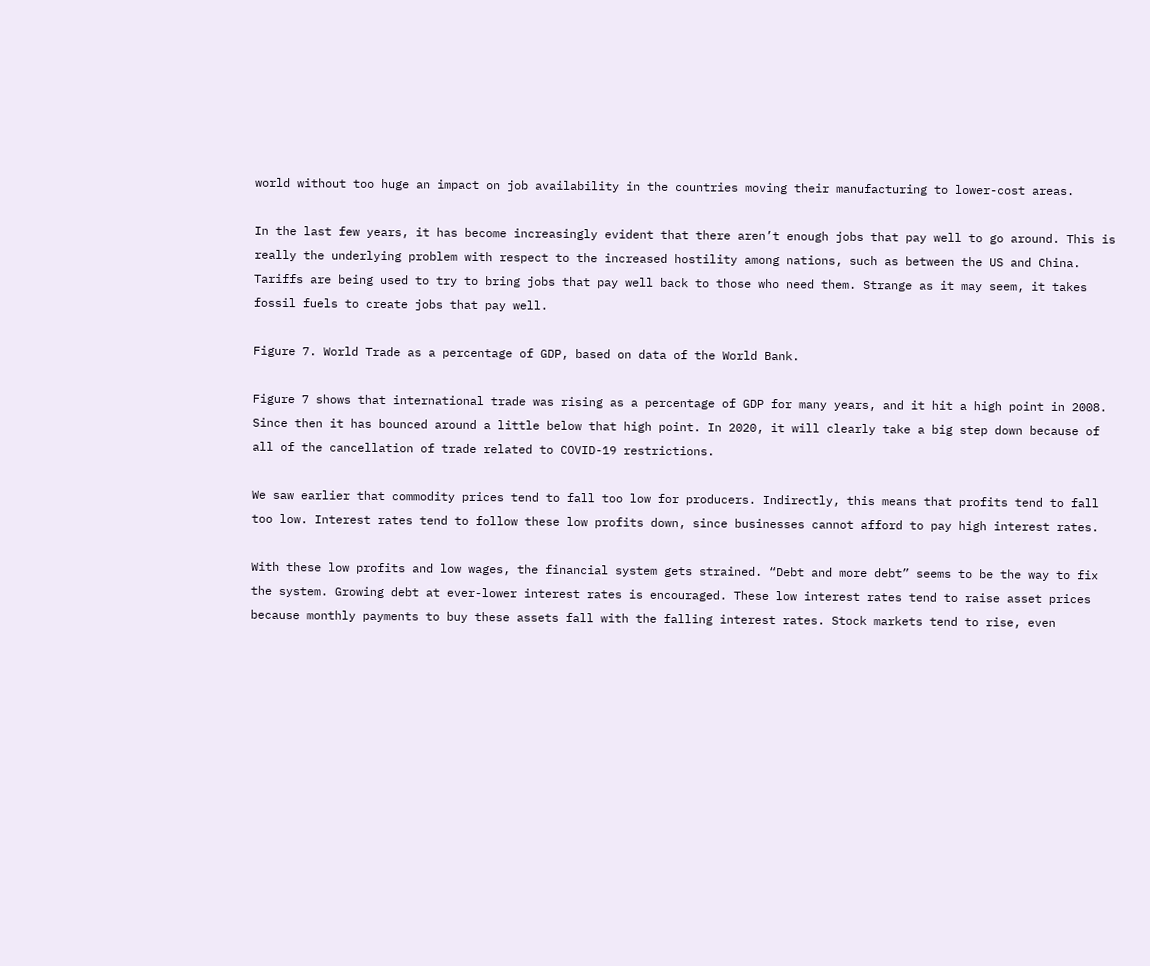world without too huge an impact on job availability in the countries moving their manufacturing to lower-cost areas.

In the last few years, it has become increasingly evident that there aren’t enough jobs that pay well to go around. This is really the underlying problem with respect to the increased hostility among nations, such as between the US and China. Tariffs are being used to try to bring jobs that pay well back to those who need them. Strange as it may seem, it takes fossil fuels to create jobs that pay well.

Figure 7. World Trade as a percentage of GDP, based on data of the World Bank.

Figure 7 shows that international trade was rising as a percentage of GDP for many years, and it hit a high point in 2008. Since then it has bounced around a little below that high point. In 2020, it will clearly take a big step down because of all of the cancellation of trade related to COVID-19 restrictions.

We saw earlier that commodity prices tend to fall too low for producers. Indirectly, this means that profits tend to fall too low. Interest rates tend to follow these low profits down, since businesses cannot afford to pay high interest rates.

With these low profits and low wages, the financial system gets strained. “Debt and more debt” seems to be the way to fix the system. Growing debt at ever-lower interest rates is encouraged. These low interest rates tend to raise asset prices because monthly payments to buy these assets fall with the falling interest rates. Stock markets tend to rise, even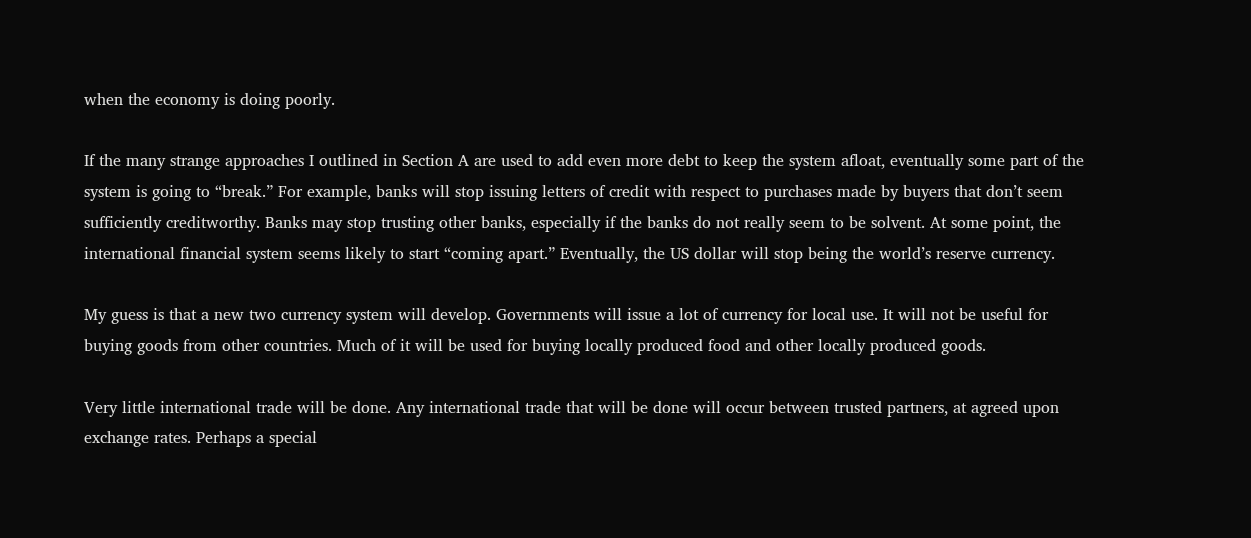when the economy is doing poorly.

If the many strange approaches I outlined in Section A are used to add even more debt to keep the system afloat, eventually some part of the system is going to “break.” For example, banks will stop issuing letters of credit with respect to purchases made by buyers that don’t seem sufficiently creditworthy. Banks may stop trusting other banks, especially if the banks do not really seem to be solvent. At some point, the international financial system seems likely to start “coming apart.” Eventually, the US dollar will stop being the world’s reserve currency.

My guess is that a new two currency system will develop. Governments will issue a lot of currency for local use. It will not be useful for buying goods from other countries. Much of it will be used for buying locally produced food and other locally produced goods.

Very little international trade will be done. Any international trade that will be done will occur between trusted partners, at agreed upon exchange rates. Perhaps a special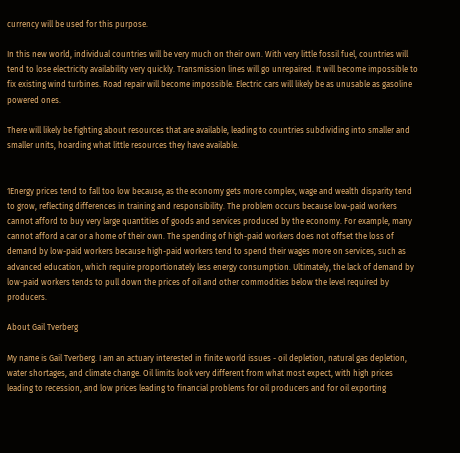currency will be used for this purpose.

In this new world, individual countries will be very much on their own. With very little fossil fuel, countries will tend to lose electricity availability very quickly. Transmission lines will go unrepaired. It will become impossible to fix existing wind turbines. Road repair will become impossible. Electric cars will likely be as unusable as gasoline powered ones.

There will likely be fighting about resources that are available, leading to countries subdividing into smaller and smaller units, hoarding what little resources they have available.


1Energy prices tend to fall too low because, as the economy gets more complex, wage and wealth disparity tend to grow, reflecting differences in training and responsibility. The problem occurs because low-paid workers cannot afford to buy very large quantities of goods and services produced by the economy. For example, many cannot afford a car or a home of their own. The spending of high-paid workers does not offset the loss of demand by low-paid workers because high-paid workers tend to spend their wages more on services, such as advanced education, which require proportionately less energy consumption. Ultimately, the lack of demand by low-paid workers tends to pull down the prices of oil and other commodities below the level required by producers.

About Gail Tverberg

My name is Gail Tverberg. I am an actuary interested in finite world issues - oil depletion, natural gas depletion, water shortages, and climate change. Oil limits look very different from what most expect, with high prices leading to recession, and low prices leading to financial problems for oil producers and for oil exporting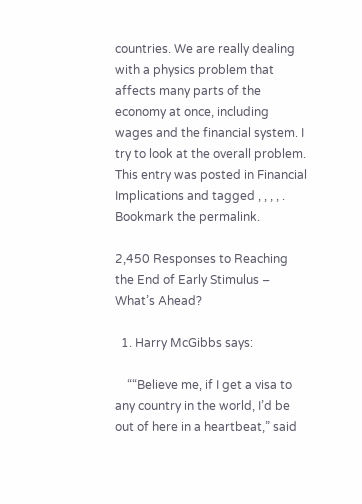countries. We are really dealing with a physics problem that affects many parts of the economy at once, including wages and the financial system. I try to look at the overall problem.
This entry was posted in Financial Implications and tagged , , , , . Bookmark the permalink.

2,450 Responses to Reaching the End of Early Stimulus – What’s Ahead?

  1. Harry McGibbs says:

    ““Believe me, if I get a visa to any country in the world, I’d be out of here in a heartbeat,” said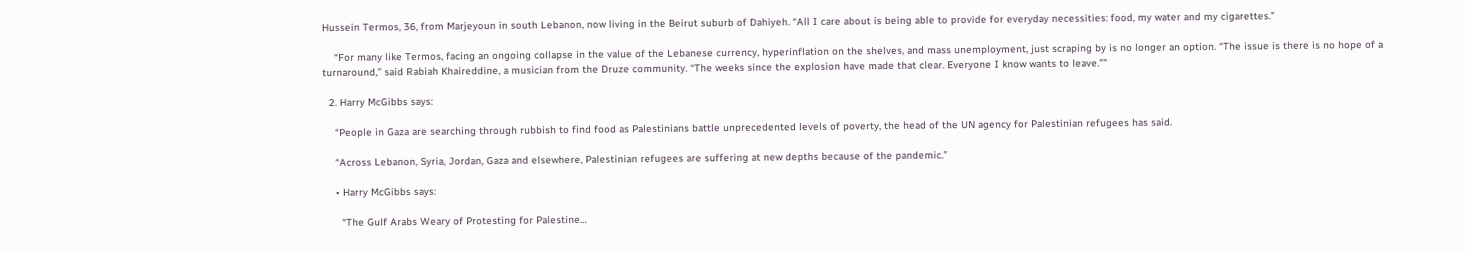Hussein Termos, 36, from Marjeyoun in south Lebanon, now living in the Beirut suburb of Dahiyeh. “All I care about is being able to provide for everyday necessities: food, my water and my cigarettes.”

    “For many like Termos, facing an ongoing collapse in the value of the Lebanese currency, hyperinflation on the shelves, and mass unemployment, just scraping by is no longer an option. “The issue is there is no hope of a turnaround,’’ said Rabiah Khaireddine, a musician from the Druze community. “The weeks since the explosion have made that clear. Everyone I know wants to leave.””

  2. Harry McGibbs says:

    “People in Gaza are searching through rubbish to find food as Palestinians battle unprecedented levels of poverty, the head of the UN agency for Palestinian refugees has said.

    “Across Lebanon, Syria, Jordan, Gaza and elsewhere, Palestinian refugees are suffering at new depths because of the pandemic.”

    • Harry McGibbs says:

      “The Gulf Arabs Weary of Protesting for Palestine…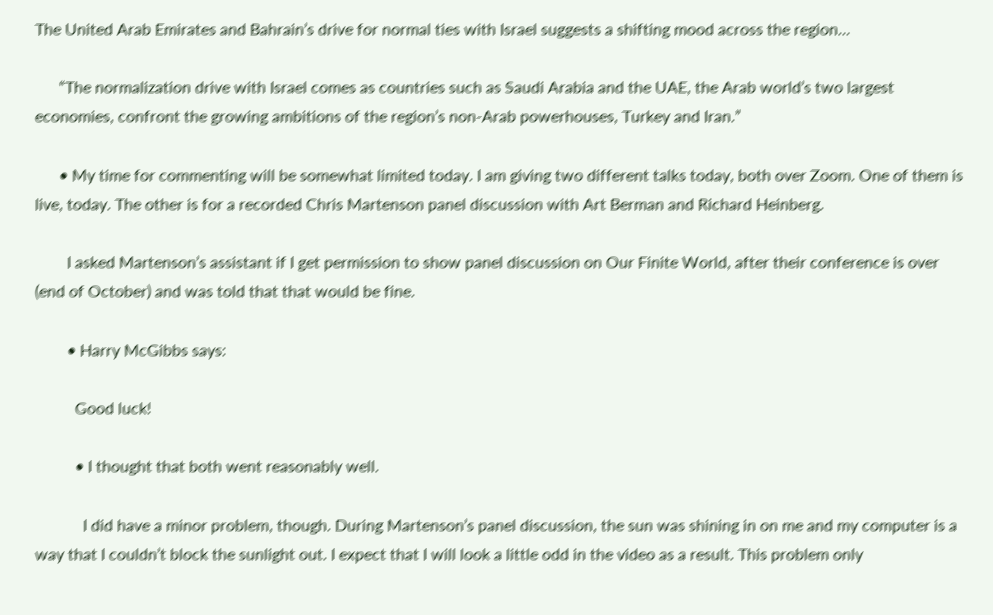The United Arab Emirates and Bahrain’s drive for normal ties with Israel suggests a shifting mood across the region…

      “The normalization drive with Israel comes as countries such as Saudi Arabia and the UAE, the Arab world’s two largest economies, confront the growing ambitions of the region’s non-Arab powerhouses, Turkey and Iran.”

      • My time for commenting will be somewhat limited today. I am giving two different talks today, both over Zoom. One of them is live, today. The other is for a recorded Chris Martenson panel discussion with Art Berman and Richard Heinberg.

        I asked Martenson’s assistant if I get permission to show panel discussion on Our Finite World, after their conference is over (end of October) and was told that that would be fine.

        • Harry McGibbs says:

          Good luck!

          • I thought that both went reasonably well.

            I did have a minor problem, though. During Martenson’s panel discussion, the sun was shining in on me and my computer is a way that I couldn’t block the sunlight out. I expect that I will look a little odd in the video as a result. This problem only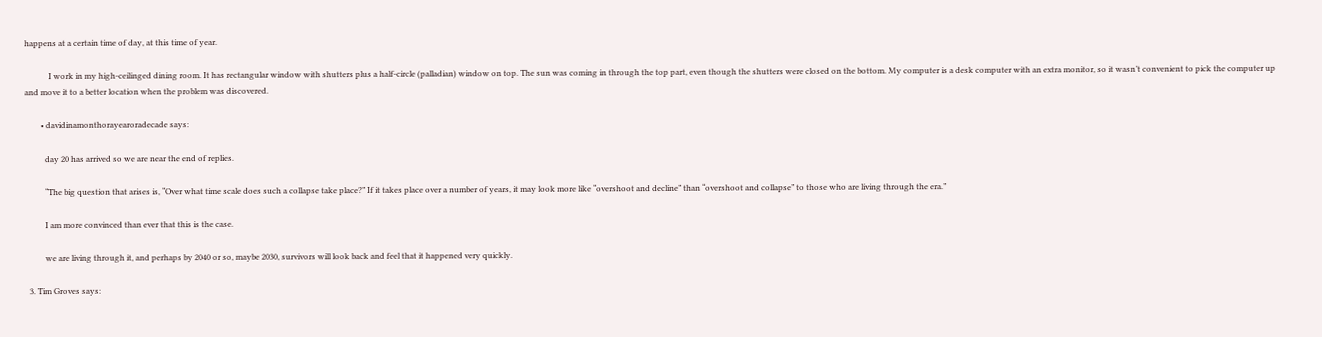happens at a certain time of day, at this time of year.

            I work in my high-ceilinged dining room. It has rectangular window with shutters plus a half-circle (palladian) window on top. The sun was coming in through the top part, even though the shutters were closed on the bottom. My computer is a desk computer with an extra monitor, so it wasn’t convenient to pick the computer up and move it to a better location when the problem was discovered.

        • davidinamonthorayearoradecade says:

          day 20 has arrived so we are near the end of replies.

          “The big question that arises is, “Over what time scale does such a collapse take place?” If it takes place over a number of years, it may look more like “overshoot and decline” than “overshoot and collapse” to those who are living through the era.”

          I am more convinced than ever that this is the case.

          we are living through it, and perhaps by 2040 or so, maybe 2030, survivors will look back and feel that it happened very quickly.

  3. Tim Groves says: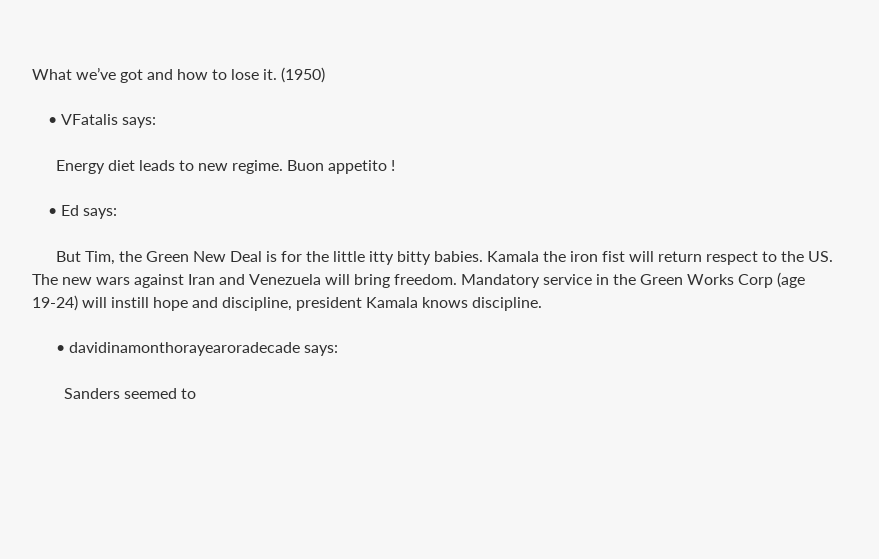What we’ve got and how to lose it. (1950)

    • VFatalis says:

      Energy diet leads to new regime. Buon appetito !

    • Ed says:

      But Tim, the Green New Deal is for the little itty bitty babies. Kamala the iron fist will return respect to the US. The new wars against Iran and Venezuela will bring freedom. Mandatory service in the Green Works Corp (age 19-24) will instill hope and discipline, president Kamala knows discipline.

      • davidinamonthorayearoradecade says:

        Sanders seemed to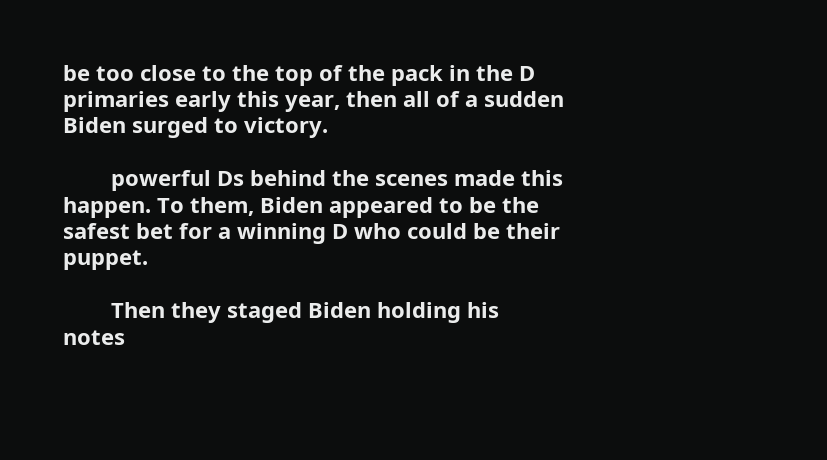be too close to the top of the pack in the D primaries early this year, then all of a sudden Biden surged to victory.

        powerful Ds behind the scenes made this happen. To them, Biden appeared to be the safest bet for a winning D who could be their puppet.

        Then they staged Biden holding his notes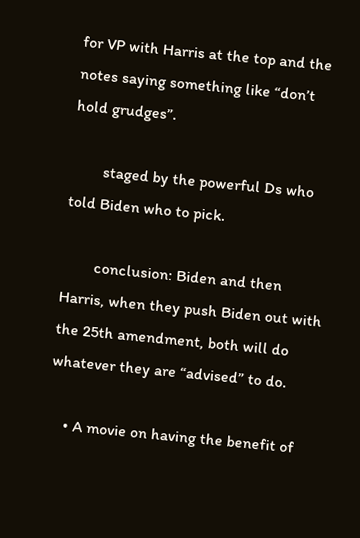for VP with Harris at the top and the notes saying something like “don’t hold grudges”.

        staged by the powerful Ds who told Biden who to pick.

        conclusion: Biden and then Harris, when they push Biden out with the 25th amendment, both will do whatever they are “advised” to do.

    • A movie on having the benefit of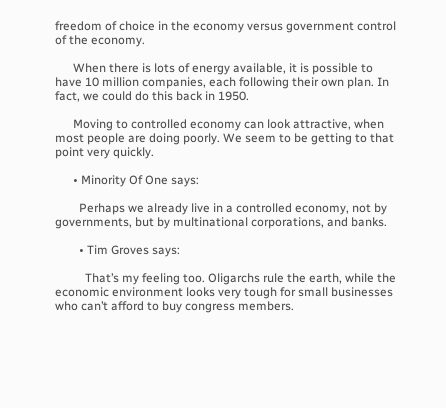freedom of choice in the economy versus government control of the economy.

      When there is lots of energy available, it is possible to have 10 million companies, each following their own plan. In fact, we could do this back in 1950.

      Moving to controlled economy can look attractive, when most people are doing poorly. We seem to be getting to that point very quickly.

      • Minority Of One says:

        Perhaps we already live in a controlled economy, not by governments, but by multinational corporations, and banks.

        • Tim Groves says:

          That’s my feeling too. Oligarchs rule the earth, while the economic environment looks very tough for small businesses who can’t afford to buy congress members.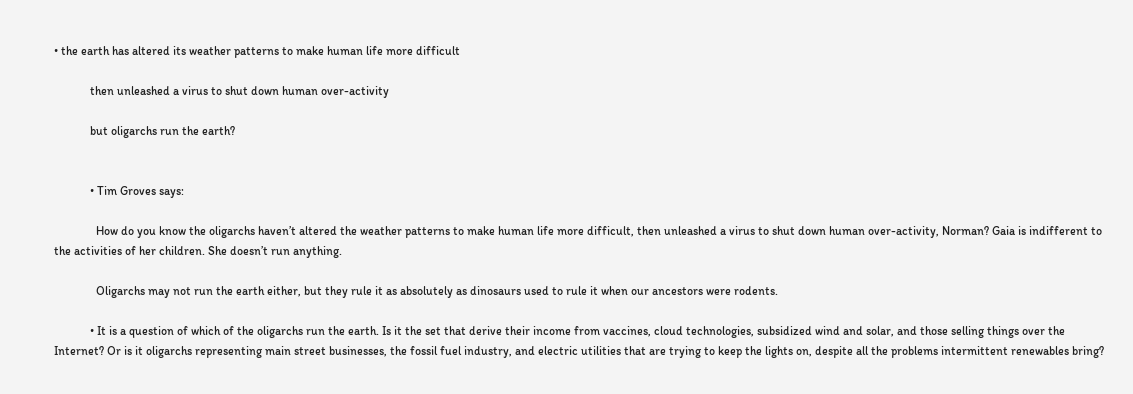• the earth has altered its weather patterns to make human life more difficult

            then unleashed a virus to shut down human over-activity

            but oligarchs run the earth?


            • Tim Groves says:

              How do you know the oligarchs haven’t altered the weather patterns to make human life more difficult, then unleashed a virus to shut down human over-activity, Norman? Gaia is indifferent to the activities of her children. She doesn’t run anything.

              Oligarchs may not run the earth either, but they rule it as absolutely as dinosaurs used to rule it when our ancestors were rodents.

            • It is a question of which of the oligarchs run the earth. Is it the set that derive their income from vaccines, cloud technologies, subsidized wind and solar, and those selling things over the Internet? Or is it oligarchs representing main street businesses, the fossil fuel industry, and electric utilities that are trying to keep the lights on, despite all the problems intermittent renewables bring?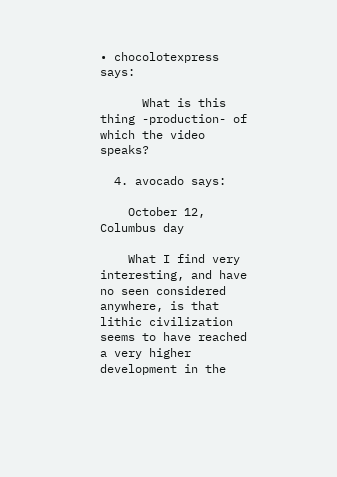• chocolotexpress says:

      What is this thing -production- of which the video speaks?

  4. avocado says:

    October 12, Columbus day

    What I find very interesting, and have no seen considered anywhere, is that lithic civilization seems to have reached a very higher development in the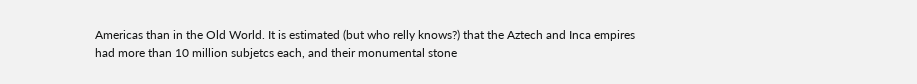Americas than in the Old World. It is estimated (but who relly knows?) that the Aztech and Inca empires had more than 10 million subjetcs each, and their monumental stone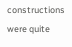constructions were quite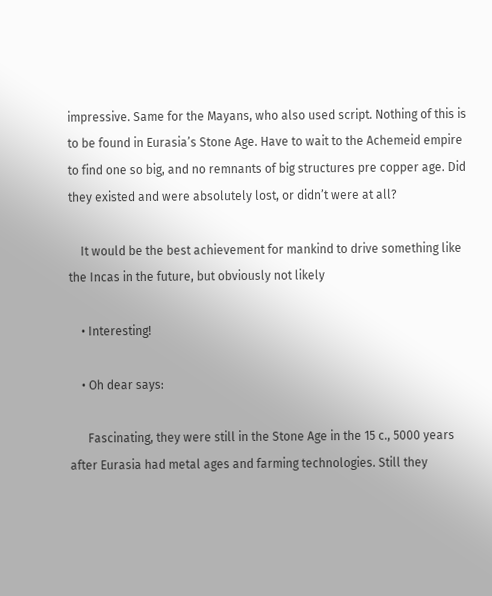impressive. Same for the Mayans, who also used script. Nothing of this is to be found in Eurasia’s Stone Age. Have to wait to the Achemeid empire to find one so big, and no remnants of big structures pre copper age. Did they existed and were absolutely lost, or didn’t were at all?

    It would be the best achievement for mankind to drive something like the Incas in the future, but obviously not likely

    • Interesting!

    • Oh dear says:

      Fascinating, they were still in the Stone Age in the 15 c., 5000 years after Eurasia had metal ages and farming technologies. Still they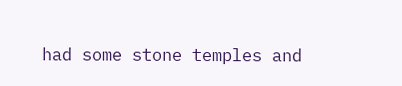had some stone temples and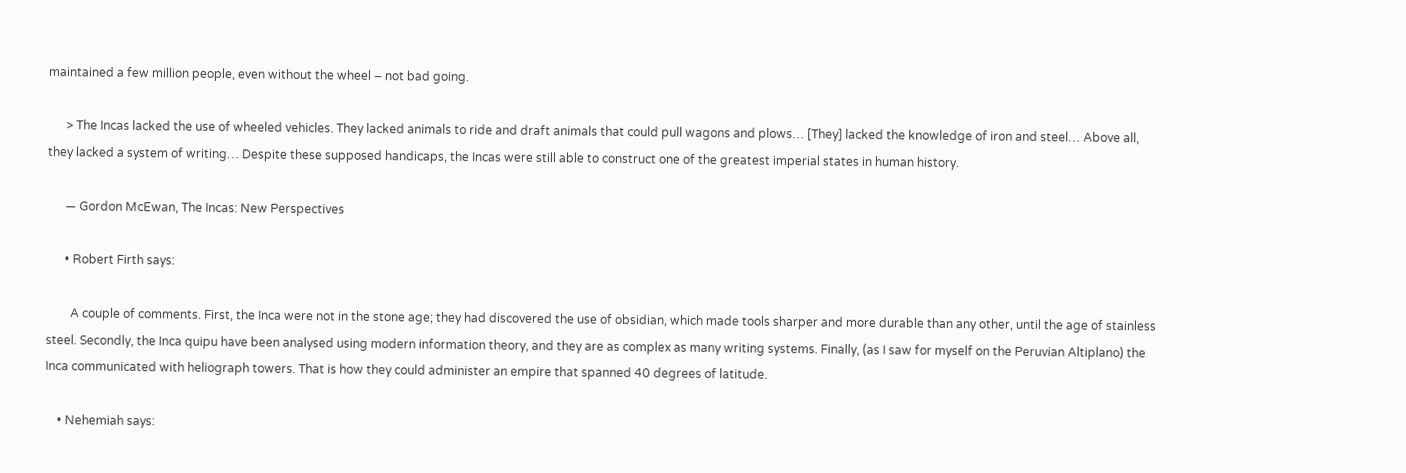maintained a few million people, even without the wheel – not bad going.

      > The Incas lacked the use of wheeled vehicles. They lacked animals to ride and draft animals that could pull wagons and plows… [They] lacked the knowledge of iron and steel… Above all, they lacked a system of writing… Despite these supposed handicaps, the Incas were still able to construct one of the greatest imperial states in human history.

      — Gordon McEwan, The Incas: New Perspectives

      • Robert Firth says:

        A couple of comments. First, the Inca were not in the stone age; they had discovered the use of obsidian, which made tools sharper and more durable than any other, until the age of stainless steel. Secondly, the Inca quipu have been analysed using modern information theory, and they are as complex as many writing systems. Finally, (as I saw for myself on the Peruvian Altiplano) the Inca communicated with heliograph towers. That is how they could administer an empire that spanned 40 degrees of latitude.

    • Nehemiah says: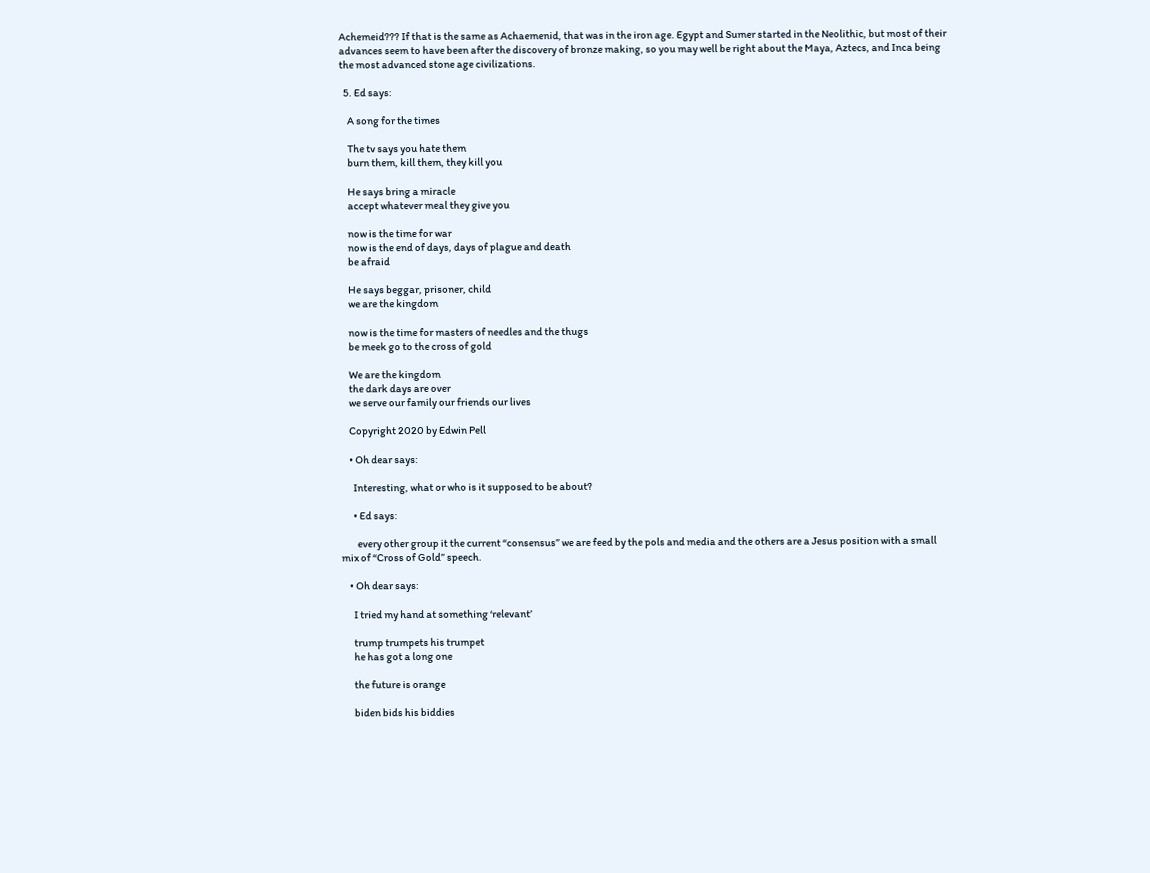Achemeid??? If that is the same as Achaemenid, that was in the iron age. Egypt and Sumer started in the Neolithic, but most of their advances seem to have been after the discovery of bronze making, so you may well be right about the Maya, Aztecs, and Inca being the most advanced stone age civilizations.

  5. Ed says:

    A song for the times

    The tv says you hate them
    burn them, kill them, they kill you

    He says bring a miracle
    accept whatever meal they give you

    now is the time for war
    now is the end of days, days of plague and death
    be afraid

    He says beggar, prisoner, child
    we are the kingdom

    now is the time for masters of needles and the thugs
    be meek go to the cross of gold

    We are the kingdom
    the dark days are over
    we serve our family our friends our lives

    Copyright 2020 by Edwin Pell

    • Oh dear says:

      Interesting, what or who is it supposed to be about?

      • Ed says:

        every other group it the current “consensus” we are feed by the pols and media and the others are a Jesus position with a small mix of “Cross of Gold” speech.

    • Oh dear says:

      I tried my hand at something ‘relevant’

      trump trumpets his trumpet
      he has got a long one

      the future is orange

      biden bids his biddies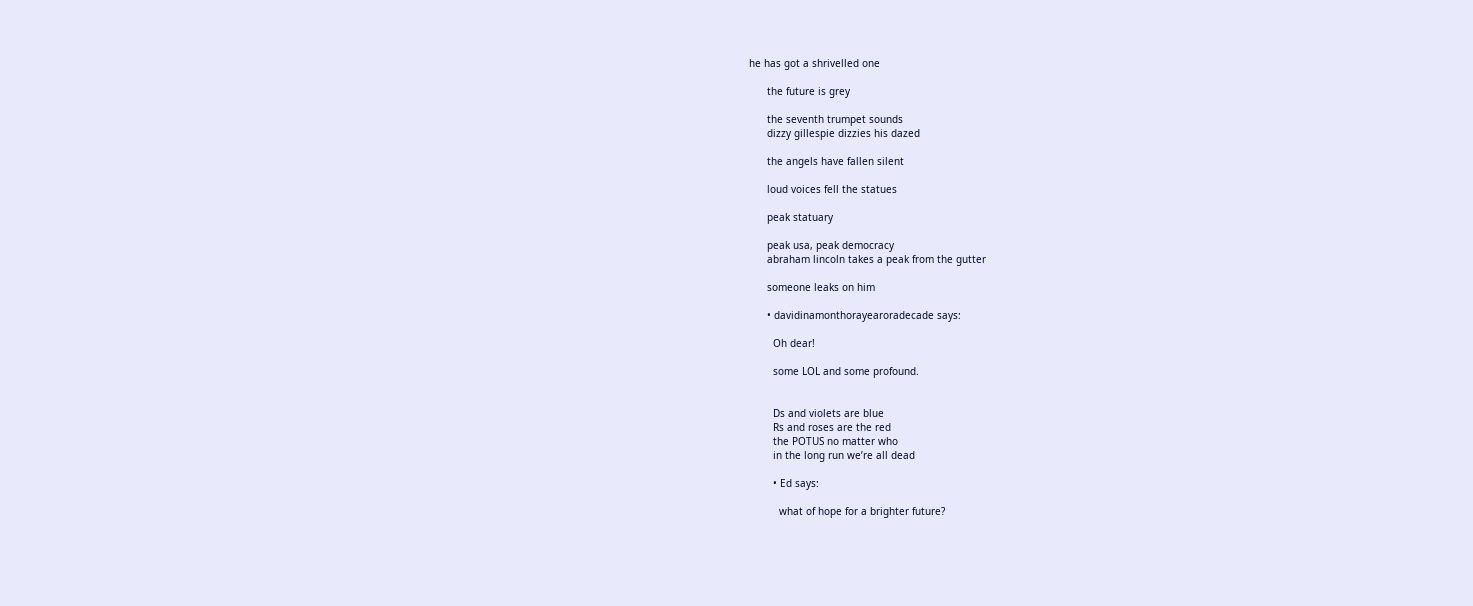he has got a shrivelled one

      the future is grey

      the seventh trumpet sounds
      dizzy gillespie dizzies his dazed

      the angels have fallen silent

      loud voices fell the statues

      peak statuary

      peak usa, peak democracy
      abraham lincoln takes a peak from the gutter

      someone leaks on him

      • davidinamonthorayearoradecade says:

        Oh dear!

        some LOL and some profound.


        Ds and violets are blue
        Rs and roses are the red
        the POTUS no matter who
        in the long run we’re all dead

        • Ed says:

          what of hope for a brighter future?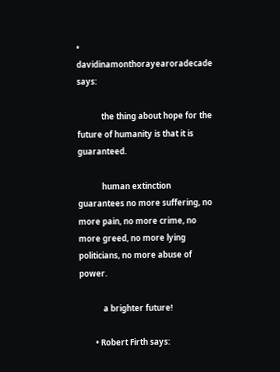• davidinamonthorayearoradecade says:

            the thing about hope for the future of humanity is that it is guaranteed.

            human extinction guarantees no more suffering, no more pain, no more crime, no more greed, no more lying politicians, no more abuse of power.

            a brighter future!

        • Robert Firth says: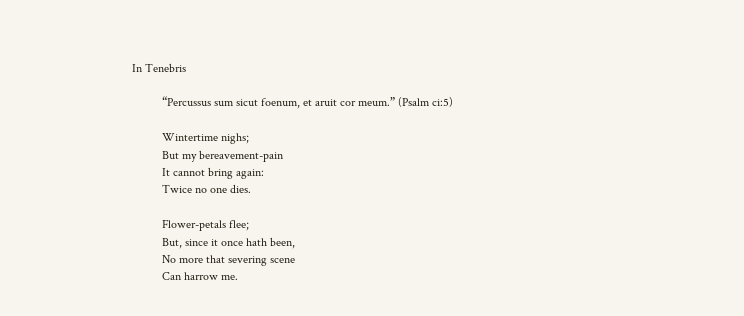In Tenebris

          “Percussus sum sicut foenum, et aruit cor meum.” (Psalm ci:5)

          Wintertime nighs;
          But my bereavement-pain
          It cannot bring again:
          Twice no one dies.

          Flower-petals flee;
          But, since it once hath been,
          No more that severing scene
          Can harrow me.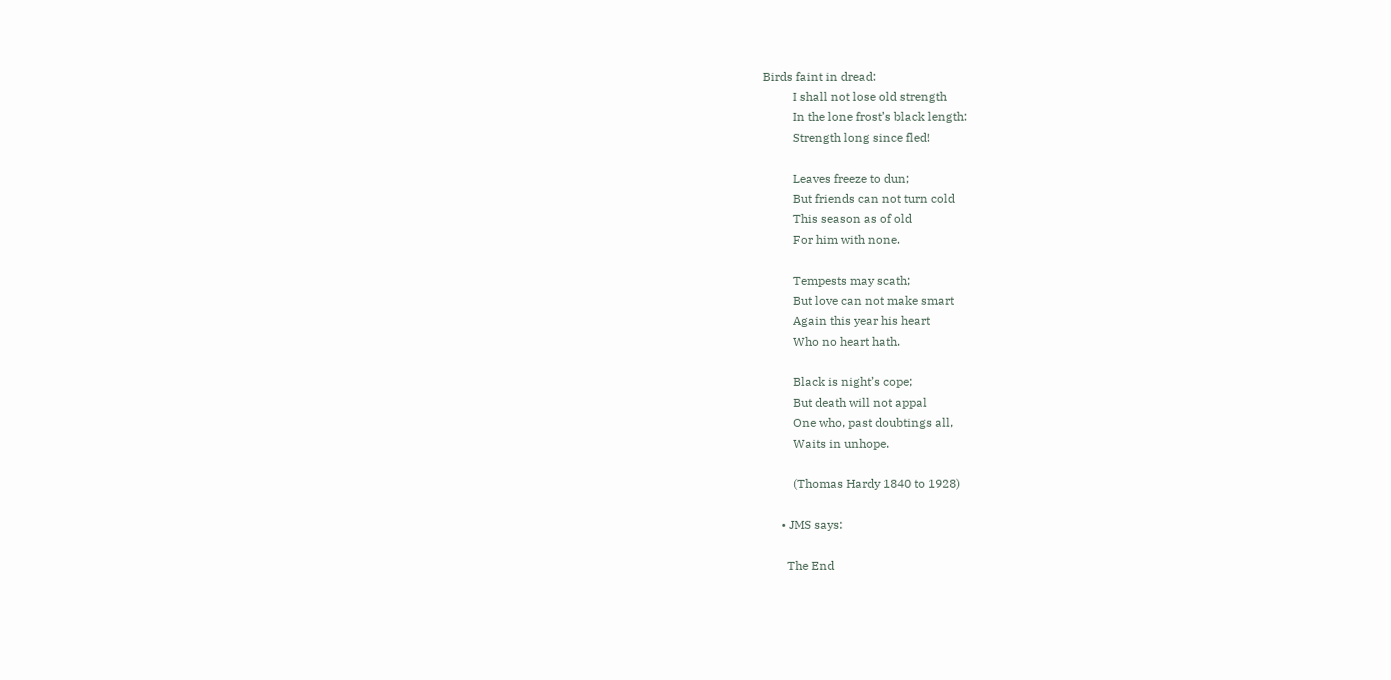Birds faint in dread:
          I shall not lose old strength
          In the lone frost’s black length:
          Strength long since fled!

          Leaves freeze to dun;
          But friends can not turn cold
          This season as of old
          For him with none.

          Tempests may scath;
          But love can not make smart
          Again this year his heart
          Who no heart hath.

          Black is night’s cope;
          But death will not appal
          One who, past doubtings all,
          Waits in unhope.

          (Thomas Hardy 1840 to 1928)

      • JMS says:

        The End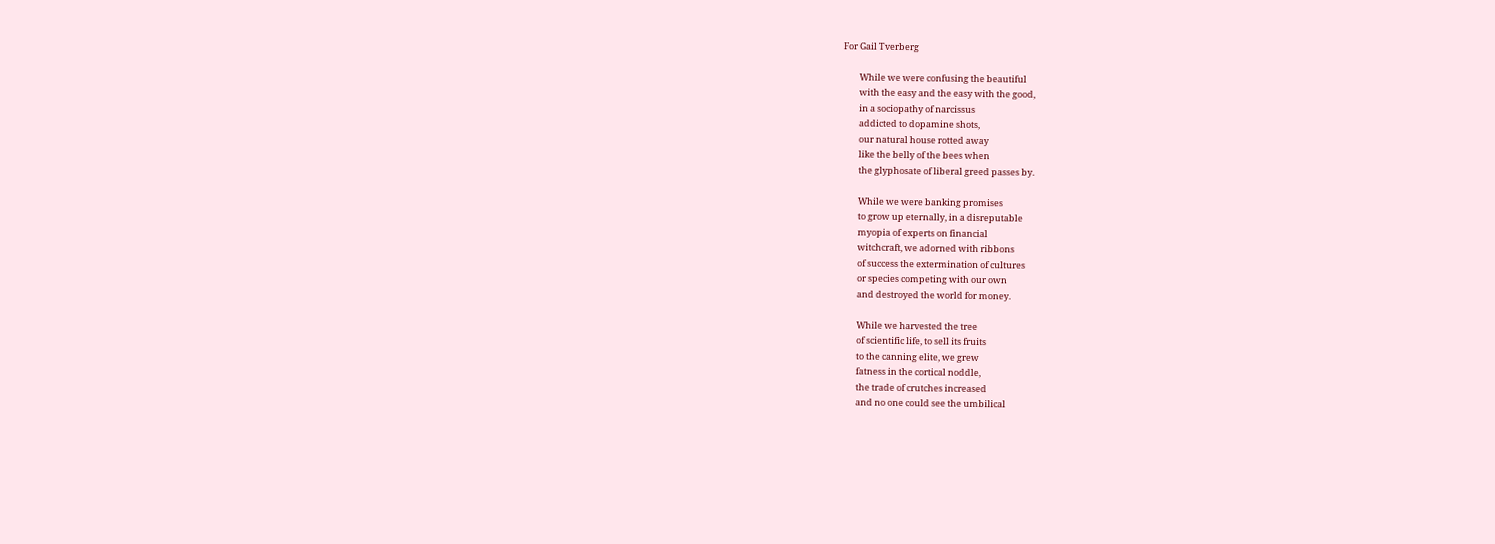For Gail Tverberg

        While we were confusing the beautiful
        with the easy and the easy with the good,
        in a sociopathy of narcissus
        addicted to dopamine shots,
        our natural house rotted away
        like the belly of the bees when
        the glyphosate of liberal greed passes by.

        While we were banking promises
        to grow up eternally, in a disreputable
        myopia of experts on financial
        witchcraft, we adorned with ribbons
        of success the extermination of cultures
        or species competing with our own
        and destroyed the world for money.

        While we harvested the tree
        of scientific life, to sell its fruits
        to the canning elite, we grew
        fatness in the cortical noddle,
        the trade of crutches increased
        and no one could see the umbilical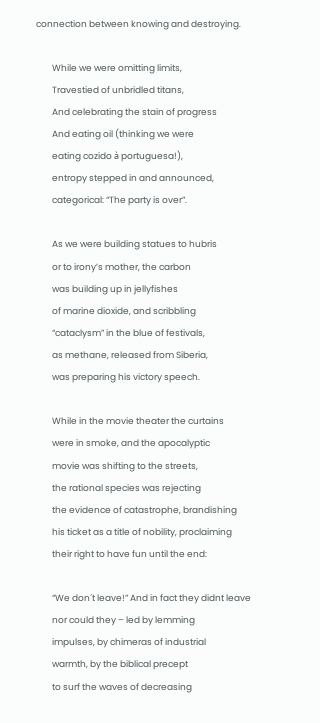connection between knowing and destroying.

        While we were omitting limits,
        Travestied of unbridled titans,
        And celebrating the stain of progress
        And eating oil (thinking we were
        eating cozido à portuguesa!),
        entropy stepped in and announced,
        categorical: “The party is over”.

        As we were building statues to hubris
        or to irony’s mother, the carbon
        was building up in jellyfishes
        of marine dioxide, and scribbling
        “cataclysm” in the blue of festivals,
        as methane, released from Siberia,
        was preparing his victory speech.

        While in the movie theater the curtains
        were in smoke, and the apocalyptic
        movie was shifting to the streets,
        the rational species was rejecting
        the evidence of catastrophe, brandishing
        his ticket as a title of nobility, proclaiming
        their right to have fun until the end:

        “We don´t leave!” And in fact they didnt leave
        nor could they – led by lemming
        impulses, by chimeras of industrial
        warmth, by the biblical precept
        to surf the waves of decreasing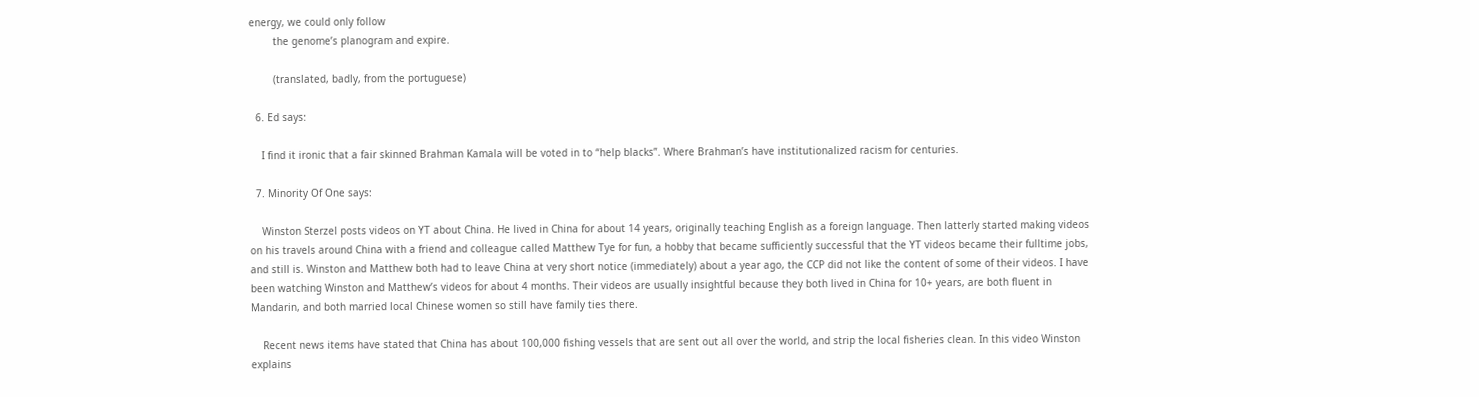energy, we could only follow
        the genome’s planogram and expire.

        (translated, badly, from the portuguese)

  6. Ed says:

    I find it ironic that a fair skinned Brahman Kamala will be voted in to “help blacks”. Where Brahman’s have institutionalized racism for centuries.

  7. Minority Of One says:

    Winston Sterzel posts videos on YT about China. He lived in China for about 14 years, originally teaching English as a foreign language. Then latterly started making videos on his travels around China with a friend and colleague called Matthew Tye for fun, a hobby that became sufficiently successful that the YT videos became their fulltime jobs, and still is. Winston and Matthew both had to leave China at very short notice (immediately) about a year ago, the CCP did not like the content of some of their videos. I have been watching Winston and Matthew’s videos for about 4 months. Their videos are usually insightful because they both lived in China for 10+ years, are both fluent in Mandarin, and both married local Chinese women so still have family ties there.

    Recent news items have stated that China has about 100,000 fishing vessels that are sent out all over the world, and strip the local fisheries clean. In this video Winston explains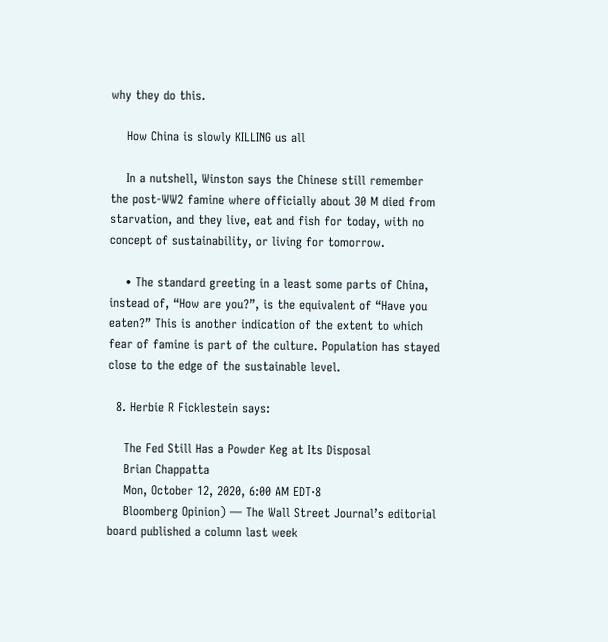why they do this.

    How China is slowly KILLING us all

    In a nutshell, Winston says the Chinese still remember the post-WW2 famine where officially about 30 M died from starvation, and they live, eat and fish for today, with no concept of sustainability, or living for tomorrow.

    • The standard greeting in a least some parts of China, instead of, “How are you?”, is the equivalent of “Have you eaten?” This is another indication of the extent to which fear of famine is part of the culture. Population has stayed close to the edge of the sustainable level.

  8. Herbie R Ficklestein says:

    The Fed Still Has a Powder Keg at Its Disposal
    Brian Chappatta
    Mon, October 12, 2020, 6:00 AM EDT·8
    Bloomberg Opinion) — The Wall Street Journal’s editorial board published a column last week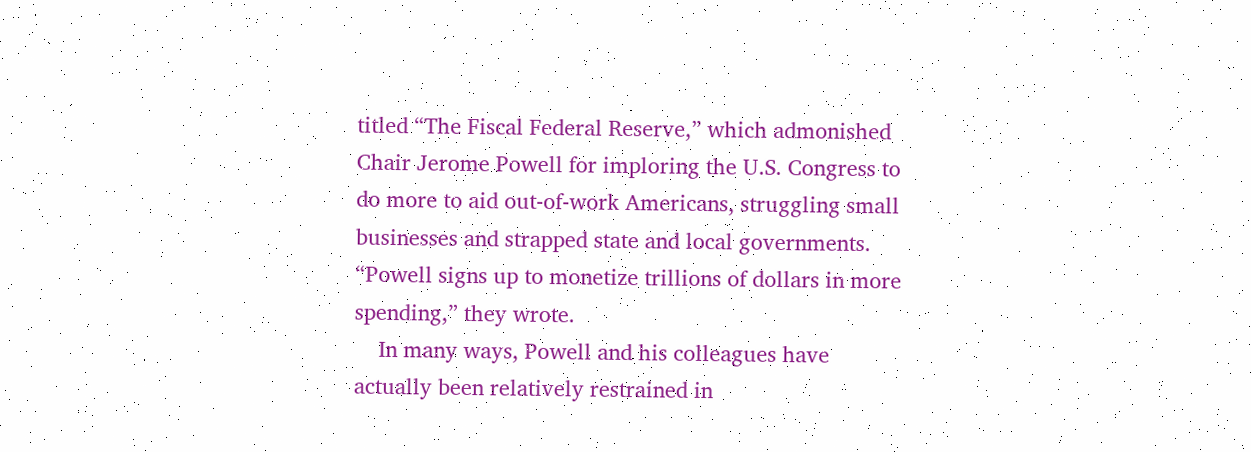titled “The Fiscal Federal Reserve,” which admonished Chair Jerome Powell for imploring the U.S. Congress to do more to aid out-of-work Americans, struggling small businesses and strapped state and local governments. “Powell signs up to monetize trillions of dollars in more spending,” they wrote.
    In many ways, Powell and his colleagues have actually been relatively restrained in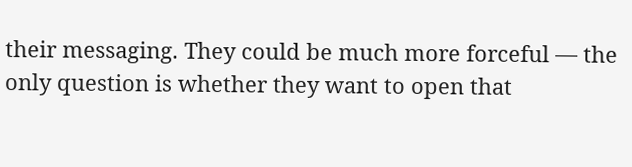their messaging. They could be much more forceful — the only question is whether they want to open that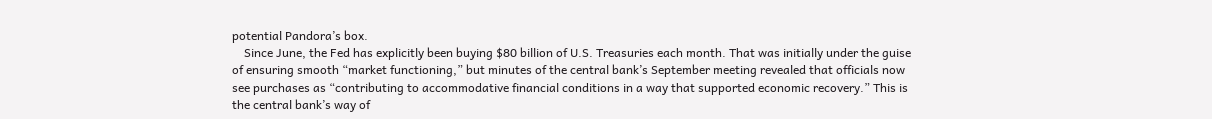potential Pandora’s box.
    Since June, the Fed has explicitly been buying $80 billion of U.S. Treasuries each month. That was initially under the guise of ensuring smooth “market functioning,” but minutes of the central bank’s September meeting revealed that officials now see purchases as “contributing to accommodative financial conditions in a way that supported economic recovery.” This is the central bank’s way of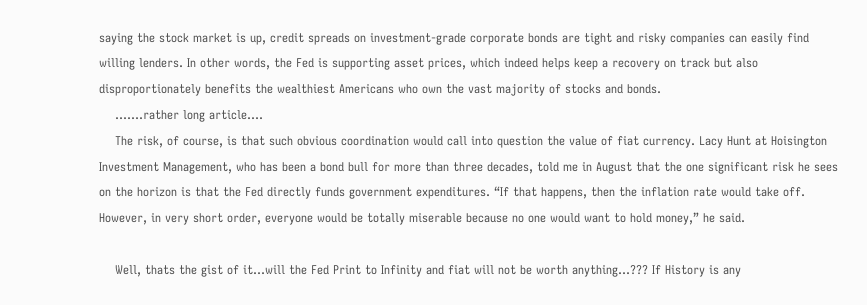saying the stock market is up, credit spreads on investment-grade corporate bonds are tight and risky companies can easily find willing lenders. In other words, the Fed is supporting asset prices, which indeed helps keep a recovery on track but also disproportionately benefits the wealthiest Americans who own the vast majority of stocks and bonds.
    …….rather long article….
    The risk, of course, is that such obvious coordination would call into question the value of fiat currency. Lacy Hunt at Hoisington Investment Management, who has been a bond bull for more than three decades, told me in August that the one significant risk he sees on the horizon is that the Fed directly funds government expenditures. “If that happens, then the inflation rate would take off. However, in very short order, everyone would be totally miserable because no one would want to hold money,” he said.

    Well, thats the gist of it…will the Fed Print to Infinity and fiat will not be worth anything…??? If History is any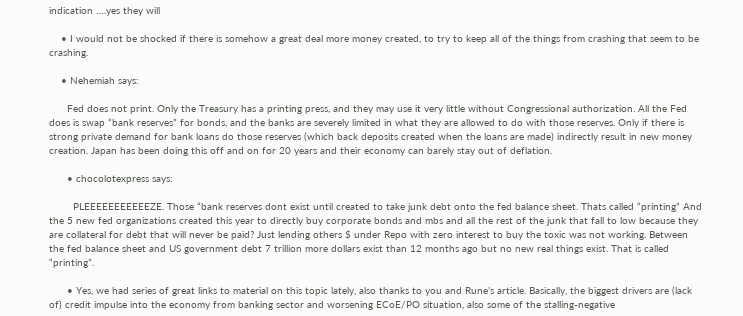indication ….yes they will

    • I would not be shocked if there is somehow a great deal more money created, to try to keep all of the things from crashing that seem to be crashing.

    • Nehemiah says:

      Fed does not print. Only the Treasury has a printing press, and they may use it very little without Congressional authorization. All the Fed does is swap “bank reserves” for bonds, and the banks are severely limited in what they are allowed to do with those reserves. Only if there is strong private demand for bank loans do those reserves (which back deposits created when the loans are made) indirectly result in new money creation. Japan has been doing this off and on for 20 years and their economy can barely stay out of deflation.

      • chocolotexpress says:

        PLEEEEEEEEEEEZE. Those “bank reserves dont exist until created to take junk debt onto the fed balance sheet. Thats called “printing” And the 5 new fed organizations created this year to directly buy corporate bonds and mbs and all the rest of the junk that fall to low because they are collateral for debt that will never be paid? Just lending others $ under Repo with zero interest to buy the toxic was not working. Between the fed balance sheet and US government debt 7 trillion more dollars exist than 12 months ago but no new real things exist. That is called “printing”.

      • Yes, we had series of great links to material on this topic lately, also thanks to you and Rune’s article. Basically, the biggest drivers are (lack of) credit impulse into the economy from banking sector and worsening ECoE/PO situation, also some of the stalling-negative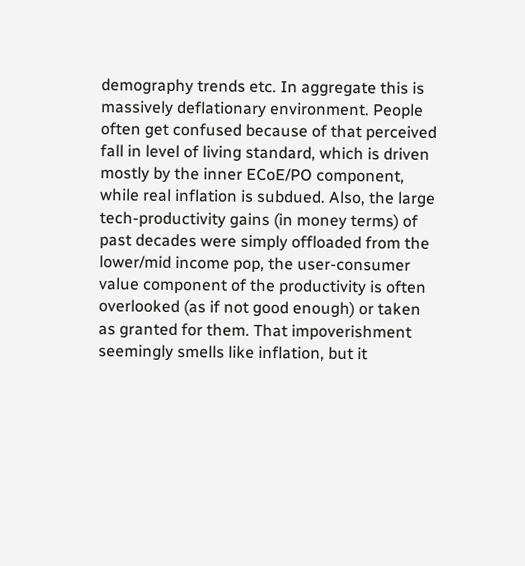demography trends etc. In aggregate this is massively deflationary environment. People often get confused because of that perceived fall in level of living standard, which is driven mostly by the inner ECoE/PO component, while real inflation is subdued. Also, the large tech-productivity gains (in money terms) of past decades were simply offloaded from the lower/mid income pop, the user-consumer value component of the productivity is often overlooked (as if not good enough) or taken as granted for them. That impoverishment seemingly smells like inflation, but it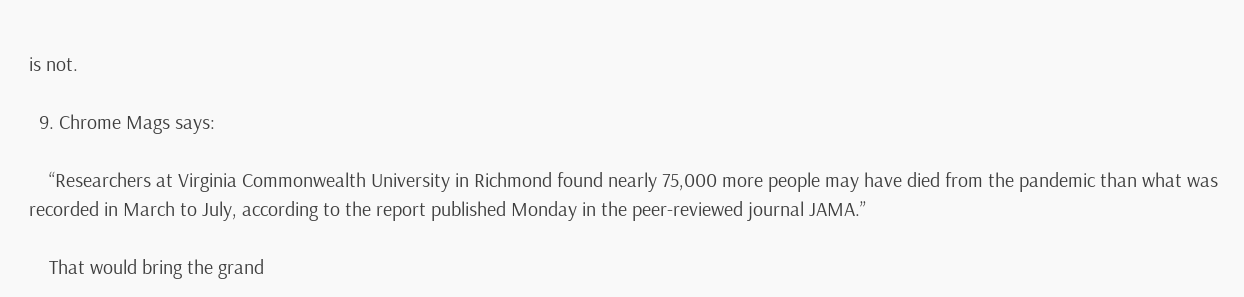is not.

  9. Chrome Mags says:

    “Researchers at Virginia Commonwealth University in Richmond found nearly 75,000 more people may have died from the pandemic than what was recorded in March to July, according to the report published Monday in the peer-reviewed journal JAMA.”

    That would bring the grand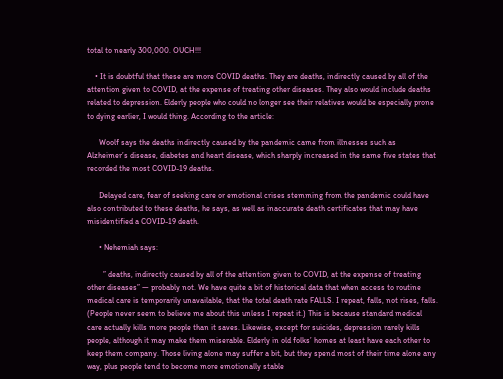total to nearly 300,000. OUCH!!!

    • It is doubtful that these are more COVID deaths. They are deaths, indirectly caused by all of the attention given to COVID, at the expense of treating other diseases. They also would include deaths related to depression. Elderly people who could no longer see their relatives would be especially prone to dying earlier, I would thing. According to the article:

      Woolf says the deaths indirectly caused by the pandemic came from illnesses such as Alzheimer’s disease, diabetes and heart disease, which sharply increased in the same five states that recorded the most COVID-19 deaths.

      Delayed care, fear of seeking care or emotional crises stemming from the pandemic could have also contributed to these deaths, he says, as well as inaccurate death certificates that may have misidentified a COVID-19 death.

      • Nehemiah says:

        ” deaths, indirectly caused by all of the attention given to COVID, at the expense of treating other diseases” — probably not. We have quite a bit of historical data that when access to routine medical care is temporarily unavailable, that the total death rate FALLS. I repeat, falls, not rises, falls. (People never seem to believe me about this unless I repeat it.) This is because standard medical care actually kills more people than it saves. Likewise, except for suicides, depression rarely kills people, although it may make them miserable. Elderly in old folks’ homes at least have each other to keep them company. Those living alone may suffer a bit, but they spend most of their time alone any way, plus people tend to become more emotionally stable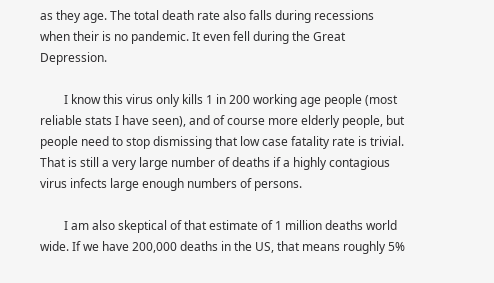as they age. The total death rate also falls during recessions when their is no pandemic. It even fell during the Great Depression.

        I know this virus only kills 1 in 200 working age people (most reliable stats I have seen), and of course more elderly people, but people need to stop dismissing that low case fatality rate is trivial. That is still a very large number of deaths if a highly contagious virus infects large enough numbers of persons.

        I am also skeptical of that estimate of 1 million deaths world wide. If we have 200,000 deaths in the US, that means roughly 5%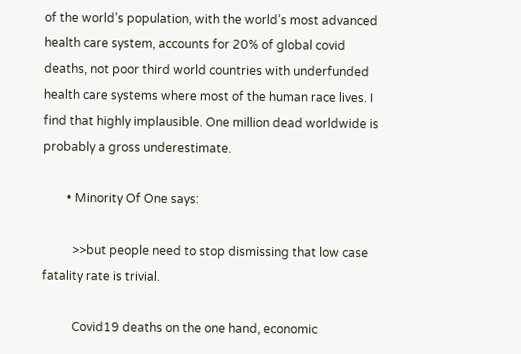of the world’s population, with the world’s most advanced health care system, accounts for 20% of global covid deaths, not poor third world countries with underfunded health care systems where most of the human race lives. I find that highly implausible. One million dead worldwide is probably a gross underestimate.

        • Minority Of One says:

          >>but people need to stop dismissing that low case fatality rate is trivial.

          Covid19 deaths on the one hand, economic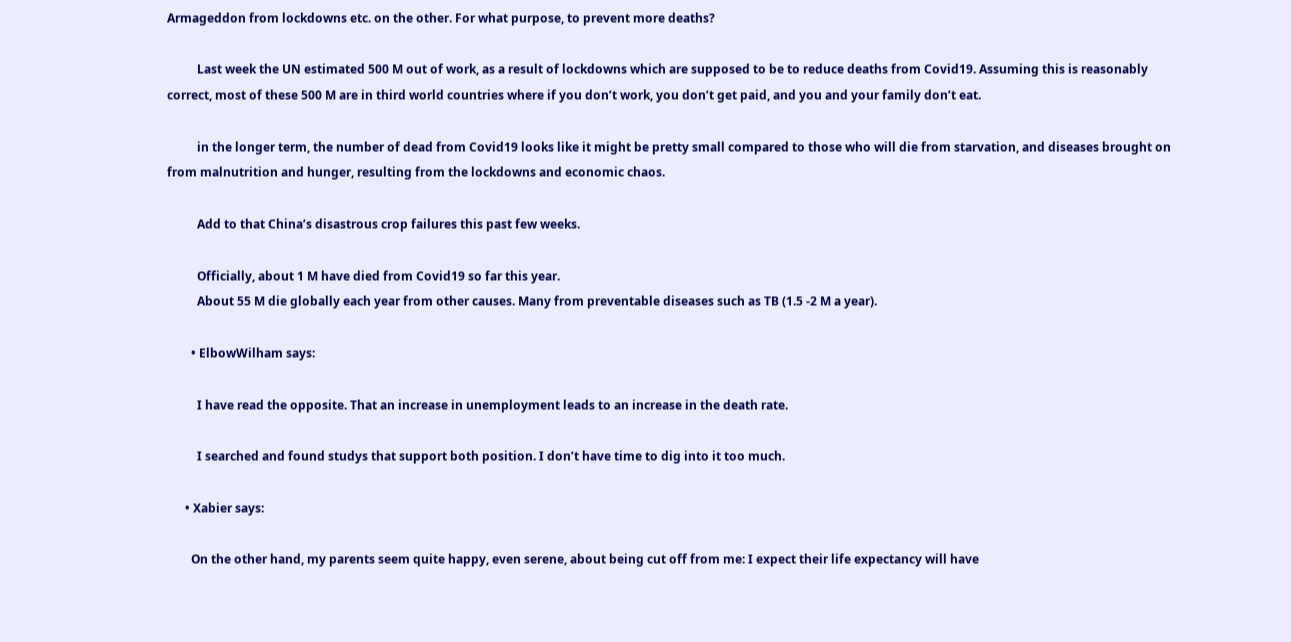Armageddon from lockdowns etc. on the other. For what purpose, to prevent more deaths?

          Last week the UN estimated 500 M out of work, as a result of lockdowns which are supposed to be to reduce deaths from Covid19. Assuming this is reasonably correct, most of these 500 M are in third world countries where if you don’t work, you don’t get paid, and you and your family don’t eat.

          in the longer term, the number of dead from Covid19 looks like it might be pretty small compared to those who will die from starvation, and diseases brought on from malnutrition and hunger, resulting from the lockdowns and economic chaos.

          Add to that China’s disastrous crop failures this past few weeks.

          Officially, about 1 M have died from Covid19 so far this year.
          About 55 M die globally each year from other causes. Many from preventable diseases such as TB (1.5 -2 M a year).

        • ElbowWilham says:

          I have read the opposite. That an increase in unemployment leads to an increase in the death rate.

          I searched and found studys that support both position. I don’t have time to dig into it too much.

      • Xabier says:

        On the other hand, my parents seem quite happy, even serene, about being cut off from me: I expect their life expectancy will have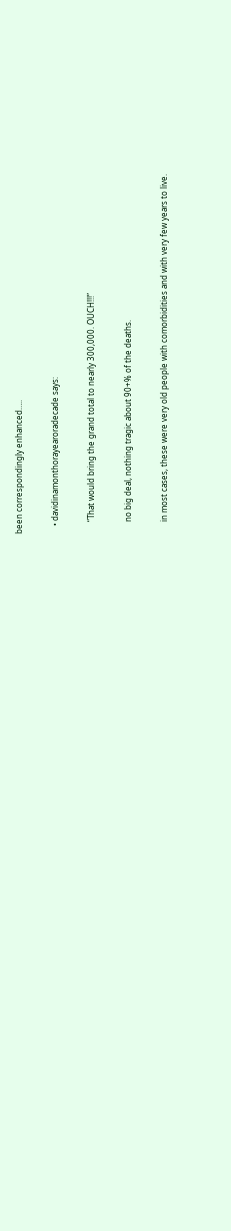been correspondingly enhanced…..

    • davidinamonthorayearoradecade says:

      “That would bring the grand total to nearly 300,000. OUCH!!!”

      no big deal, nothing tragic about 90+% of the deaths.

      in most cases, these were very old people with comorbidities and with very few years to live.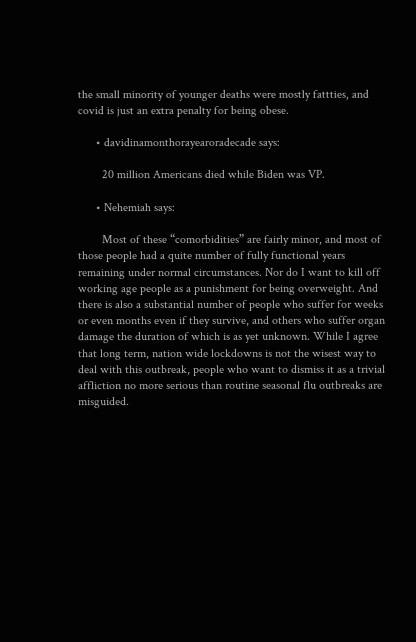the small minority of younger deaths were mostly fattties, and covid is just an extra penalty for being obese.

      • davidinamonthorayearoradecade says:

        20 million Americans died while Biden was VP.

      • Nehemiah says:

        Most of these “comorbidities” are fairly minor, and most of those people had a quite number of fully functional years remaining under normal circumstances. Nor do I want to kill off working age people as a punishment for being overweight. And there is also a substantial number of people who suffer for weeks or even months even if they survive, and others who suffer organ damage the duration of which is as yet unknown. While I agree that long term, nation wide lockdowns is not the wisest way to deal with this outbreak, people who want to dismiss it as a trivial affliction no more serious than routine seasonal flu outbreaks are misguided.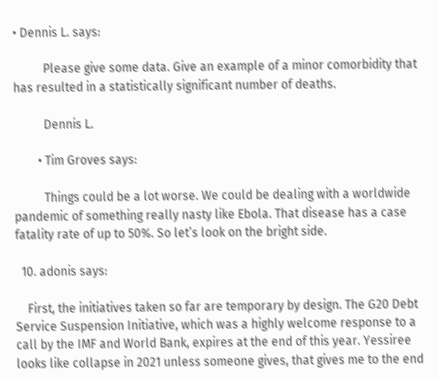• Dennis L. says:

          Please give some data. Give an example of a minor comorbidity that has resulted in a statistically significant number of deaths.

          Dennis L.

        • Tim Groves says:

          Things could be a lot worse. We could be dealing with a worldwide pandemic of something really nasty like Ebola. That disease has a case fatality rate of up to 50%. So let’s look on the bright side.

  10. adonis says:

    First, the initiatives taken so far are temporary by design. The G20 Debt Service Suspension Initiative, which was a highly welcome response to a call by the IMF and World Bank, expires at the end of this year. Yessiree looks like collapse in 2021 unless someone gives, that gives me to the end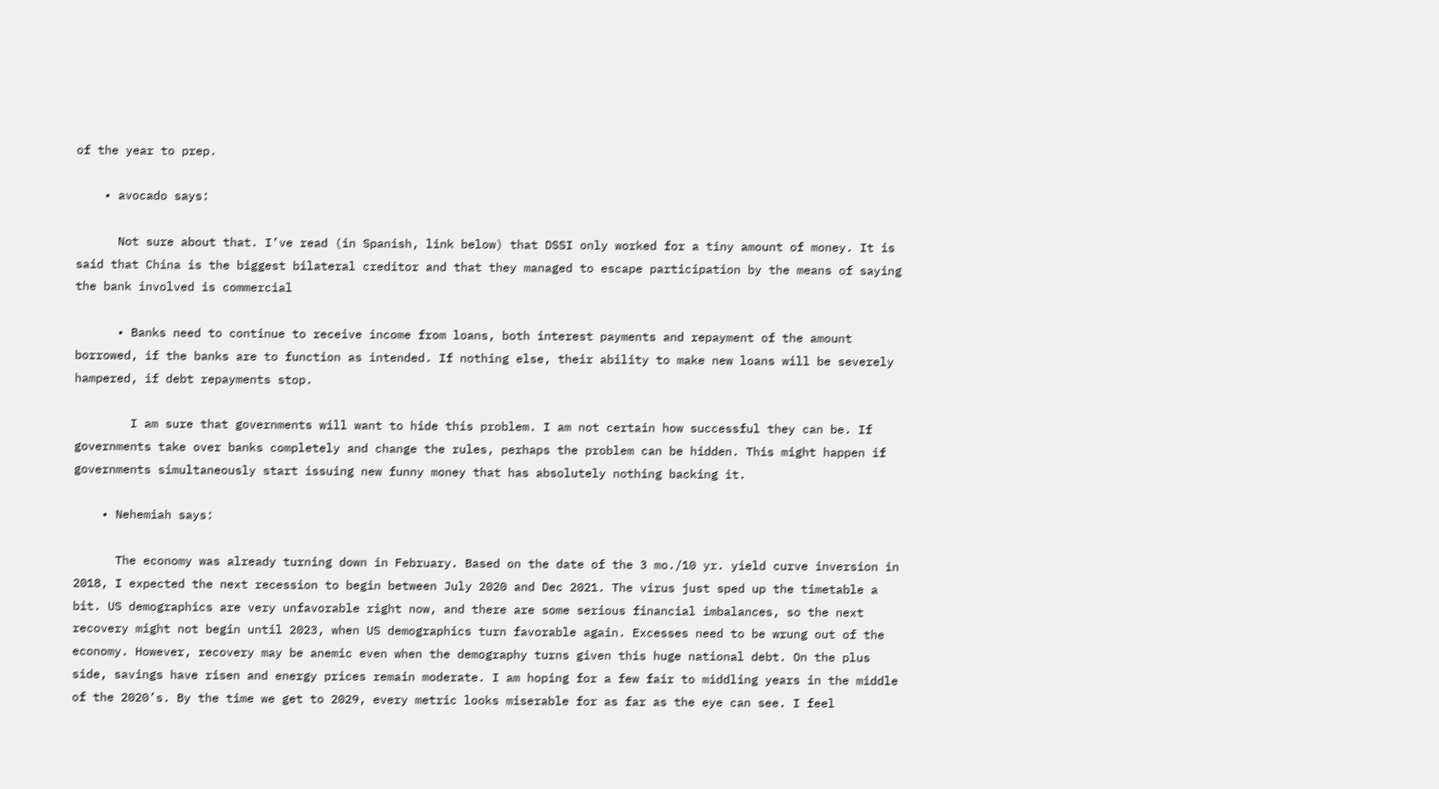of the year to prep.

    • avocado says:

      Not sure about that. I’ve read (in Spanish, link below) that DSSI only worked for a tiny amount of money. It is said that China is the biggest bilateral creditor and that they managed to escape participation by the means of saying the bank involved is commercial

      • Banks need to continue to receive income from loans, both interest payments and repayment of the amount borrowed, if the banks are to function as intended. If nothing else, their ability to make new loans will be severely hampered, if debt repayments stop.

        I am sure that governments will want to hide this problem. I am not certain how successful they can be. If governments take over banks completely and change the rules, perhaps the problem can be hidden. This might happen if governments simultaneously start issuing new funny money that has absolutely nothing backing it.

    • Nehemiah says:

      The economy was already turning down in February. Based on the date of the 3 mo./10 yr. yield curve inversion in 2018, I expected the next recession to begin between July 2020 and Dec 2021. The virus just sped up the timetable a bit. US demographics are very unfavorable right now, and there are some serious financial imbalances, so the next recovery might not begin until 2023, when US demographics turn favorable again. Excesses need to be wrung out of the economy. However, recovery may be anemic even when the demography turns given this huge national debt. On the plus side, savings have risen and energy prices remain moderate. I am hoping for a few fair to middling years in the middle of the 2020’s. By the time we get to 2029, every metric looks miserable for as far as the eye can see. I feel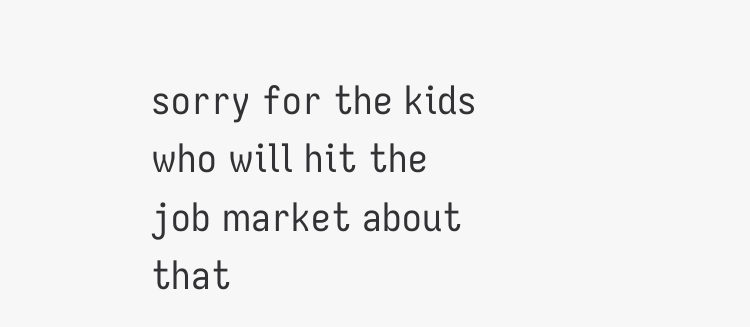sorry for the kids who will hit the job market about that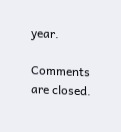year.

Comments are closed.